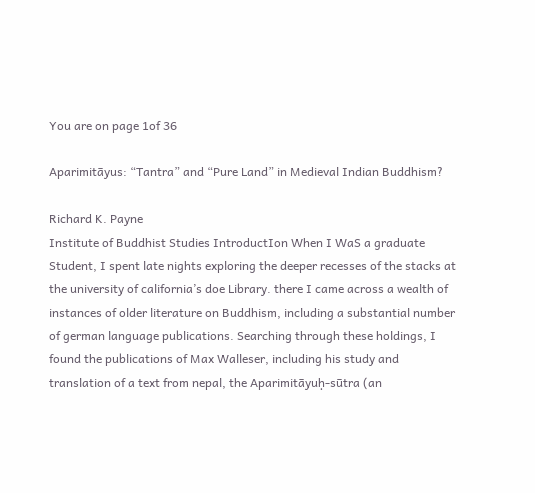You are on page 1of 36

Aparimitāyus: “Tantra” and “Pure Land” in Medieval Indian Buddhism?

Richard K. Payne
Institute of Buddhist Studies IntroductIon When I WaS a graduate Student, I spent late nights exploring the deeper recesses of the stacks at the university of california’s doe Library. there I came across a wealth of instances of older literature on Buddhism, including a substantial number of german language publications. Searching through these holdings, I found the publications of Max Walleser, including his study and translation of a text from nepal, the Aparimitāyuḥ-sūtra (an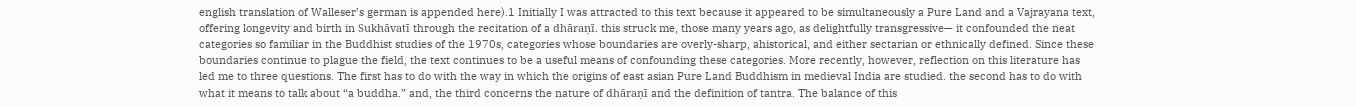english translation of Walleser’s german is appended here).1 Initially I was attracted to this text because it appeared to be simultaneously a Pure Land and a Vajrayana text, offering longevity and birth in Sukhāvatī through the recitation of a dhāraṇī. this struck me, those many years ago, as delightfully transgressive— it confounded the neat categories so familiar in the Buddhist studies of the 1970s, categories whose boundaries are overly-sharp, ahistorical, and either sectarian or ethnically defined. Since these boundaries continue to plague the field, the text continues to be a useful means of confounding these categories. More recently, however, reflection on this literature has led me to three questions. The first has to do with the way in which the origins of east asian Pure Land Buddhism in medieval India are studied. the second has to do with what it means to talk about “a buddha.” and, the third concerns the nature of dhāraṇī and the definition of tantra. The balance of this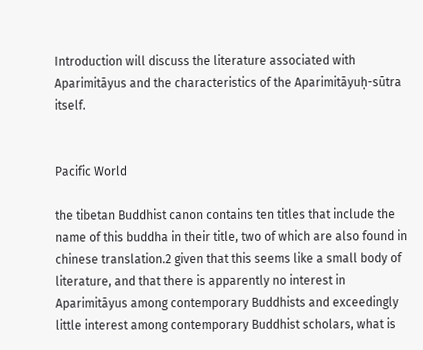Introduction will discuss the literature associated with Aparimitāyus and the characteristics of the Aparimitāyuḥ-sūtra itself.


Pacific World

the tibetan Buddhist canon contains ten titles that include the name of this buddha in their title, two of which are also found in chinese translation.2 given that this seems like a small body of literature, and that there is apparently no interest in Aparimitāyus among contemporary Buddhists and exceedingly little interest among contemporary Buddhist scholars, what is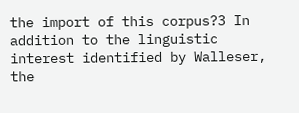the import of this corpus?3 In addition to the linguistic interest identified by Walleser, the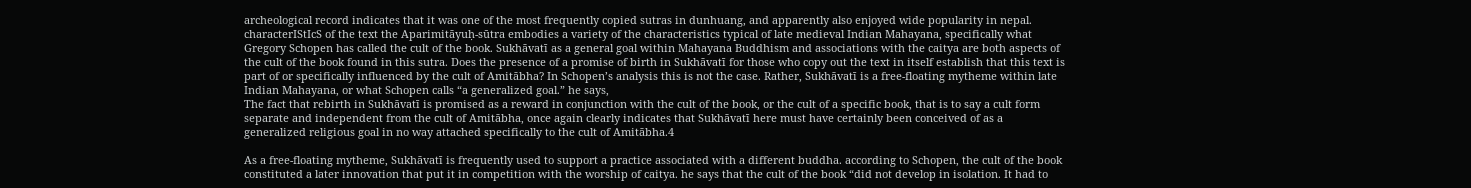archeological record indicates that it was one of the most frequently copied sutras in dunhuang, and apparently also enjoyed wide popularity in nepal. characterIStIcS of the text the Aparimitāyuḥ-sūtra embodies a variety of the characteristics typical of late medieval Indian Mahayana, specifically what Gregory Schopen has called the cult of the book. Sukhāvatī as a general goal within Mahayana Buddhism and associations with the caitya are both aspects of the cult of the book found in this sutra. Does the presence of a promise of birth in Sukhāvatī for those who copy out the text in itself establish that this text is part of or specifically influenced by the cult of Amitābha? In Schopen’s analysis this is not the case. Rather, Sukhāvatī is a free-floating mytheme within late Indian Mahayana, or what Schopen calls “a generalized goal.” he says,
The fact that rebirth in Sukhāvatī is promised as a reward in conjunction with the cult of the book, or the cult of a specific book, that is to say a cult form separate and independent from the cult of Amitābha, once again clearly indicates that Sukhāvatī here must have certainly been conceived of as a generalized religious goal in no way attached specifically to the cult of Amitābha.4

As a free-floating mytheme, Sukhāvatī is frequently used to support a practice associated with a different buddha. according to Schopen, the cult of the book constituted a later innovation that put it in competition with the worship of caitya. he says that the cult of the book “did not develop in isolation. It had to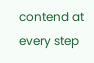contend at every step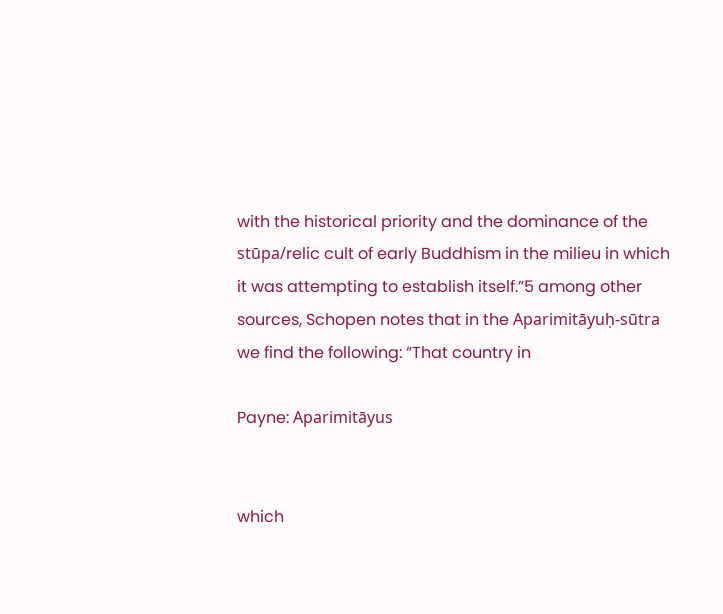with the historical priority and the dominance of the stūpa/relic cult of early Buddhism in the milieu in which it was attempting to establish itself.”5 among other sources, Schopen notes that in the Aparimitāyuḥ-sūtra we find the following: “That country in

Payne: Aparimitāyus


which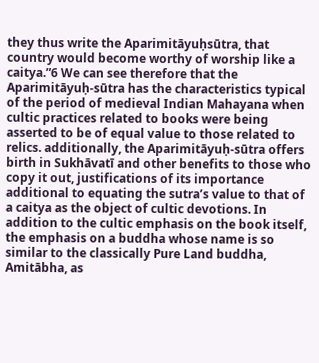they thus write the Aparimitāyuḥsūtra, that country would become worthy of worship like a caitya.”6 We can see therefore that the Aparimitāyuḥ-sūtra has the characteristics typical of the period of medieval Indian Mahayana when cultic practices related to books were being asserted to be of equal value to those related to relics. additionally, the Aparimitāyuḥ-sūtra offers birth in Sukhāvatī and other benefits to those who copy it out, justifications of its importance additional to equating the sutra’s value to that of a caitya as the object of cultic devotions. In addition to the cultic emphasis on the book itself, the emphasis on a buddha whose name is so similar to the classically Pure Land buddha, Amitābha, as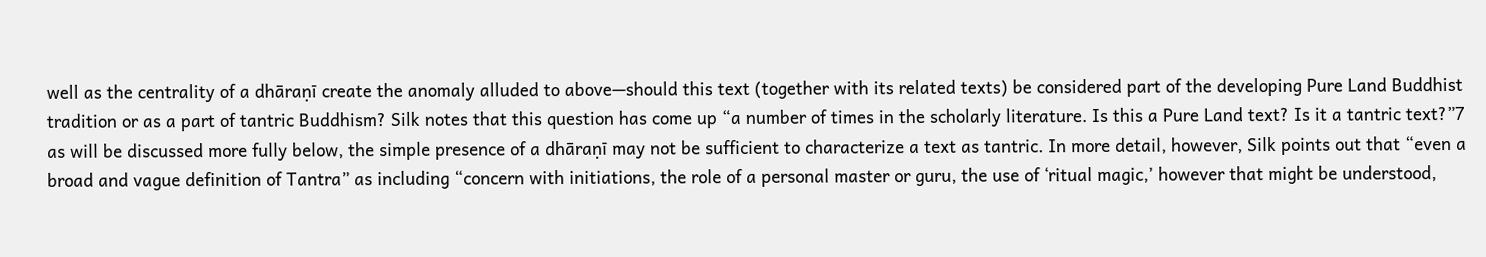well as the centrality of a dhāraṇī create the anomaly alluded to above—should this text (together with its related texts) be considered part of the developing Pure Land Buddhist tradition or as a part of tantric Buddhism? Silk notes that this question has come up “a number of times in the scholarly literature. Is this a Pure Land text? Is it a tantric text?”7 as will be discussed more fully below, the simple presence of a dhāraṇī may not be sufficient to characterize a text as tantric. In more detail, however, Silk points out that “even a broad and vague definition of Tantra” as including “concern with initiations, the role of a personal master or guru, the use of ‘ritual magic,’ however that might be understood,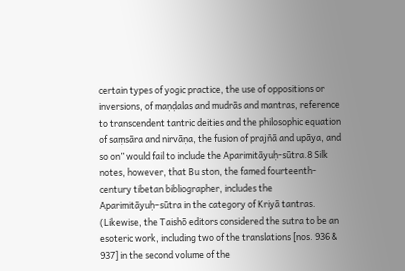certain types of yogic practice, the use of oppositions or inversions, of maṇḍalas and mudrās and mantras, reference to transcendent tantric deities and the philosophic equation of saṃsāra and nirvāṇa, the fusion of prajñā and upāya, and so on” would fail to include the Aparimitāyuḥ-sūtra.8 Silk notes, however, that Bu ston, the famed fourteenth-century tibetan bibliographer, includes the Aparimitāyuḥ–sūtra in the category of Kriyā tantras. (Likewise, the Taishō editors considered the sutra to be an esoteric work, including two of the translations [nos. 936 & 937] in the second volume of the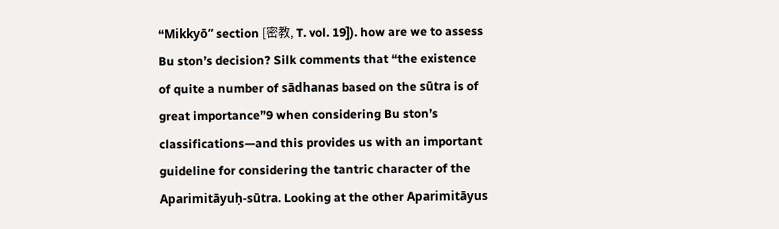“Mikkyō” section [密教, T. vol. 19]). how are we to assess Bu ston’s decision? Silk comments that “the existence of quite a number of sādhanas based on the sūtra is of great importance”9 when considering Bu ston’s classifications—and this provides us with an important guideline for considering the tantric character of the Aparimitāyuḥ-sūtra. Looking at the other Aparimitāyus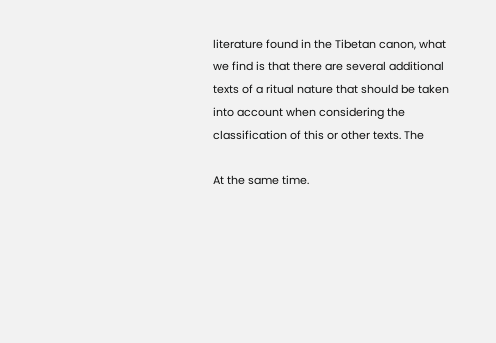literature found in the Tibetan canon, what we find is that there are several additional texts of a ritual nature that should be taken into account when considering the classification of this or other texts. The

At the same time.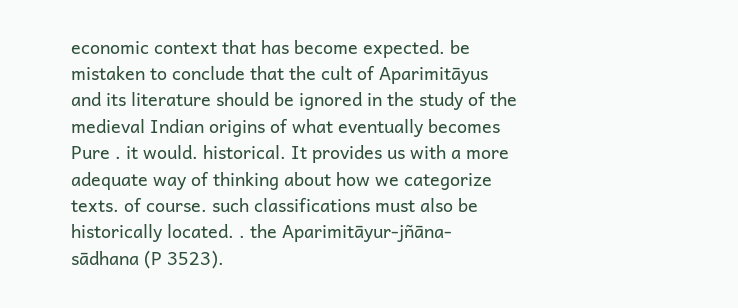economic context that has become expected. be mistaken to conclude that the cult of Aparimitāyus and its literature should be ignored in the study of the medieval Indian origins of what eventually becomes Pure . it would. historical. It provides us with a more adequate way of thinking about how we categorize texts. of course. such classifications must also be historically located. . the Aparimitāyur-jñāna-sādhana (P 3523).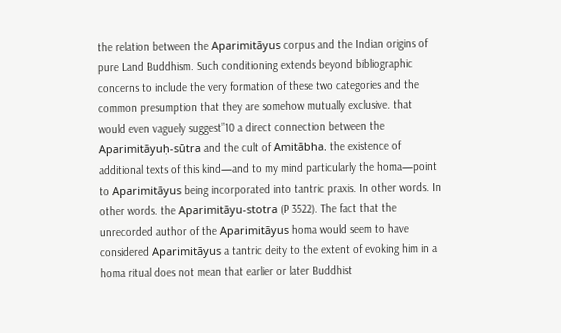the relation between the Aparimitāyus corpus and the Indian origins of pure Land Buddhism. Such conditioning extends beyond bibliographic concerns to include the very formation of these two categories and the common presumption that they are somehow mutually exclusive. that would even vaguely suggest”10 a direct connection between the Aparimitāyuḥ-sūtra and the cult of Amitābha. the existence of additional texts of this kind—and to my mind particularly the homa—point to Aparimitāyus being incorporated into tantric praxis. In other words. In other words. the Aparimitāyu-stotra (P 3522). The fact that the unrecorded author of the Aparimitāyus homa would seem to have considered Aparimitāyus a tantric deity to the extent of evoking him in a homa ritual does not mean that earlier or later Buddhist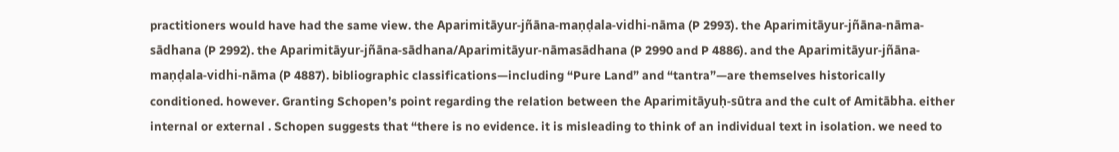practitioners would have had the same view. the Aparimitāyur-jñāna-maṇḍala-vidhi-nāma (P 2993). the Aparimitāyur-jñāna-nāma-sādhana (P 2992). the Aparimitāyur-jñāna-sādhana/Aparimitāyur-nāmasādhana (P 2990 and P 4886). and the Aparimitāyur-jñāna-maṇḍala-vidhi-nāma (P 4887). bibliographic classifications—including “Pure Land” and “tantra”—are themselves historically conditioned. however. Granting Schopen’s point regarding the relation between the Aparimitāyuḥ-sūtra and the cult of Amitābha. either internal or external . Schopen suggests that “there is no evidence. it is misleading to think of an individual text in isolation. we need to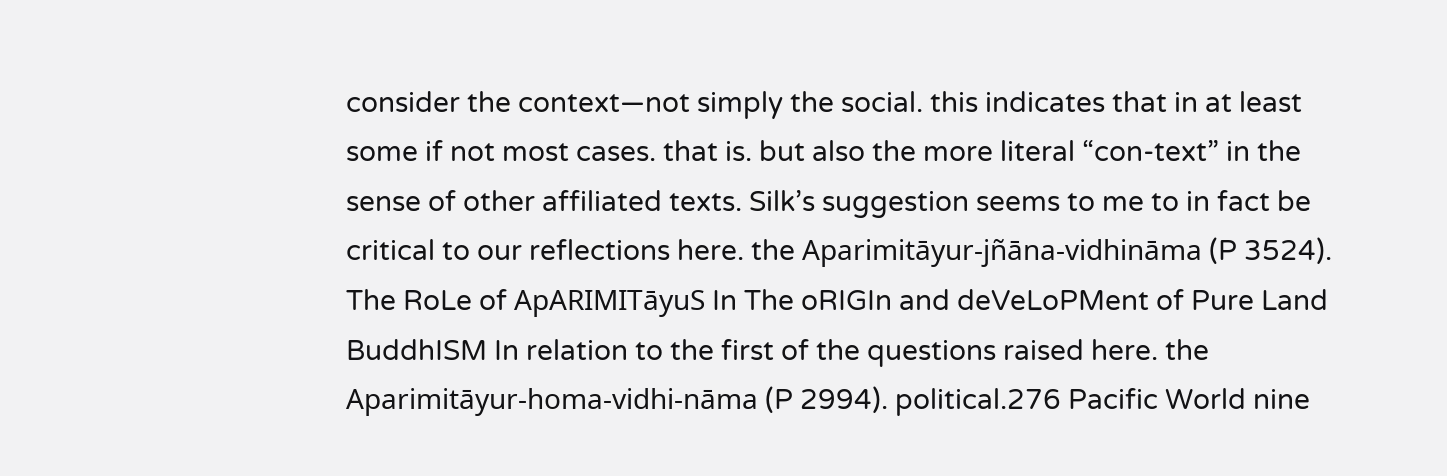consider the context—not simply the social. this indicates that in at least some if not most cases. that is. but also the more literal “con-text” in the sense of other affiliated texts. Silk’s suggestion seems to me to in fact be critical to our reflections here. the Aparimitāyur-jñāna-vidhināma (P 3524). The RoLe of ApARIMITāyuS In The oRIGIn and deVeLoPMent of Pure Land BuddhISM In relation to the first of the questions raised here. the Aparimitāyur-homa-vidhi-nāma (P 2994). political.276 Pacific World nine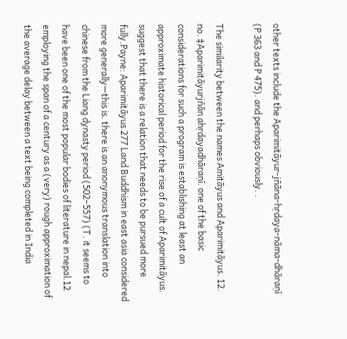other texts include the Aparimitāyur-jñāna-hṛdaya-nāma-dhāraṇī (P 363 and P 475). and perhaps obviously. .

The similarity between the names Amitāyus and Aparimitāyus. 12. no. ‡Aparimitāyurjñān ahṛdayadhāraṇī. one of the basic considerations for such a program is establishing at least an approximate historical period for the rise of a cult of Aparimitāyus. suggest that there is a relation that needs to be pursued more fully.Payne: Aparimitāyus 277 Land Buddhism in east asia considered more generally—this is. there is an anonymous translation into chinese from the Liang dynasty period (502–557) (T. it seems to have been one of the most popular bodies of literature in nepal.12 employing the span of a century as a (very) rough approximation of the average delay between a text being completed in India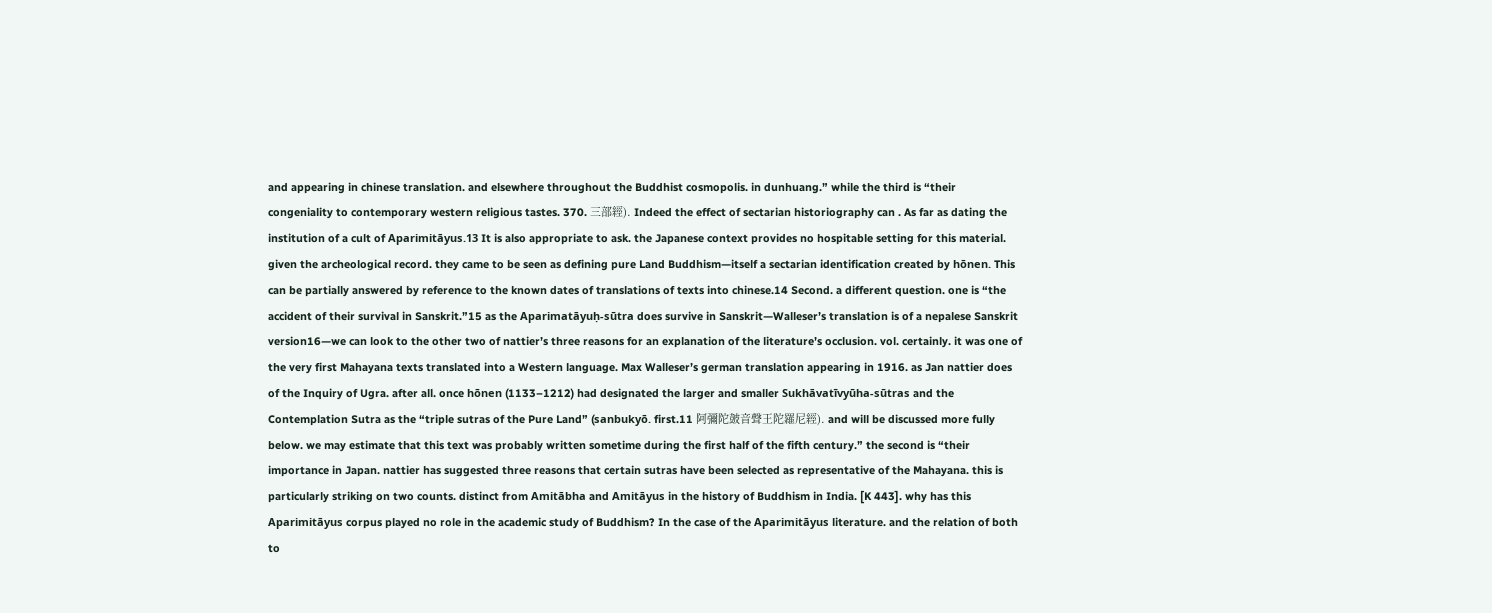and appearing in chinese translation. and elsewhere throughout the Buddhist cosmopolis. in dunhuang.” while the third is “their congeniality to contemporary western religious tastes. 370. 三部經). Indeed the effect of sectarian historiography can . As far as dating the institution of a cult of Aparimitāyus.13 It is also appropriate to ask. the Japanese context provides no hospitable setting for this material. given the archeological record. they came to be seen as defining pure Land Buddhism—itself a sectarian identification created by hōnen. This can be partially answered by reference to the known dates of translations of texts into chinese.14 Second. a different question. one is “the accident of their survival in Sanskrit.”15 as the Aparimatāyuḥ-sūtra does survive in Sanskrit—Walleser’s translation is of a nepalese Sanskrit version16—we can look to the other two of nattier’s three reasons for an explanation of the literature’s occlusion. vol. certainly. it was one of the very first Mahayana texts translated into a Western language. Max Walleser’s german translation appearing in 1916. as Jan nattier does of the Inquiry of Ugra. after all. once hōnen (1133–1212) had designated the larger and smaller Sukhāvatīvyūha-sūtras and the Contemplation Sutra as the “triple sutras of the Pure Land” (sanbukyō. first.11 阿彌陀皷音聲王陀羅尼經). and will be discussed more fully below. we may estimate that this text was probably written sometime during the first half of the fifth century.” the second is “their importance in Japan. nattier has suggested three reasons that certain sutras have been selected as representative of the Mahayana. this is particularly striking on two counts. distinct from Amitābha and Amitāyus in the history of Buddhism in India. [K 443]. why has this Aparimitāyus corpus played no role in the academic study of Buddhism? In the case of the Aparimitāyus literature. and the relation of both to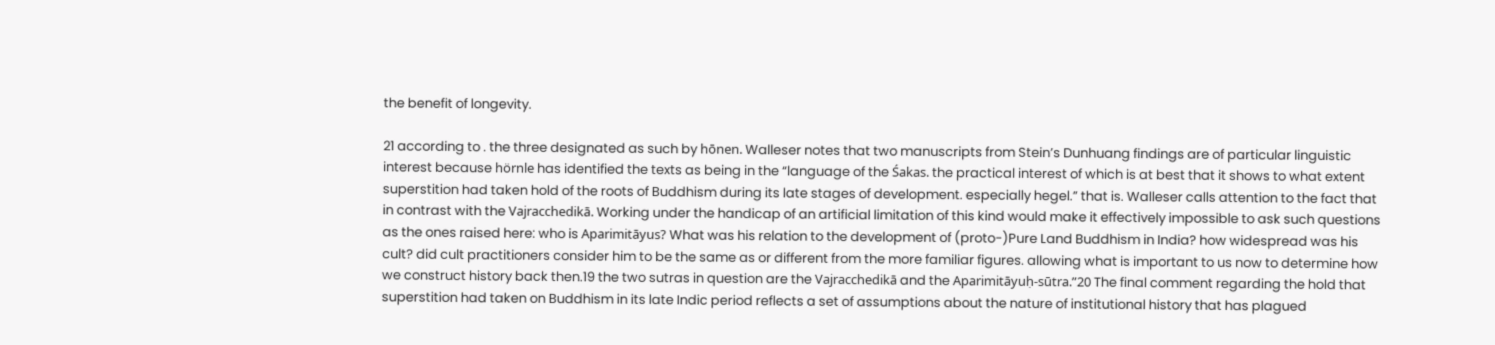the benefit of longevity.

21 according to . the three designated as such by hōnen. Walleser notes that two manuscripts from Stein’s Dunhuang findings are of particular linguistic interest because hörnle has identified the texts as being in the “language of the Śakas. the practical interest of which is at best that it shows to what extent superstition had taken hold of the roots of Buddhism during its late stages of development. especially hegel.” that is. Walleser calls attention to the fact that in contrast with the Vajracchedikā. Working under the handicap of an artificial limitation of this kind would make it effectively impossible to ask such questions as the ones raised here: who is Aparimitāyus? What was his relation to the development of (proto-)Pure Land Buddhism in India? how widespread was his cult? did cult practitioners consider him to be the same as or different from the more familiar figures. allowing what is important to us now to determine how we construct history back then.19 the two sutras in question are the Vajracchedikā and the Aparimitāyuḥ-sūtra.”20 The final comment regarding the hold that superstition had taken on Buddhism in its late Indic period reflects a set of assumptions about the nature of institutional history that has plagued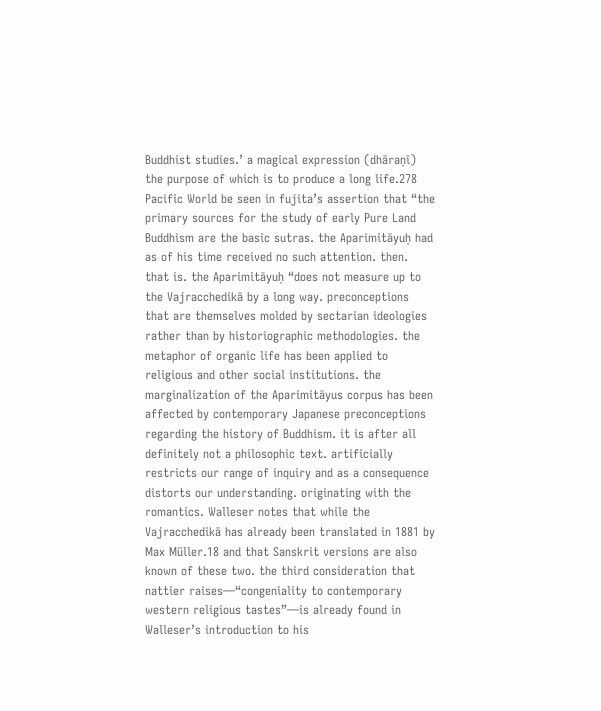Buddhist studies.’ a magical expression (dhāraṇī) the purpose of which is to produce a long life.278 Pacific World be seen in fujita’s assertion that “the primary sources for the study of early Pure Land Buddhism are the basic sutras. the Aparimitāyuḥ had as of his time received no such attention. then. that is. the Aparimitāyuḥ “does not measure up to the Vajracchedikā by a long way. preconceptions that are themselves molded by sectarian ideologies rather than by historiographic methodologies. the metaphor of organic life has been applied to religious and other social institutions. the marginalization of the Aparimitāyus corpus has been affected by contemporary Japanese preconceptions regarding the history of Buddhism. it is after all definitely not a philosophic text. artificially restricts our range of inquiry and as a consequence distorts our understanding. originating with the romantics. Walleser notes that while the Vajracchedikā has already been translated in 1881 by Max Müller.18 and that Sanskrit versions are also known of these two. the third consideration that nattier raises—“congeniality to contemporary western religious tastes”—is already found in Walleser’s introduction to his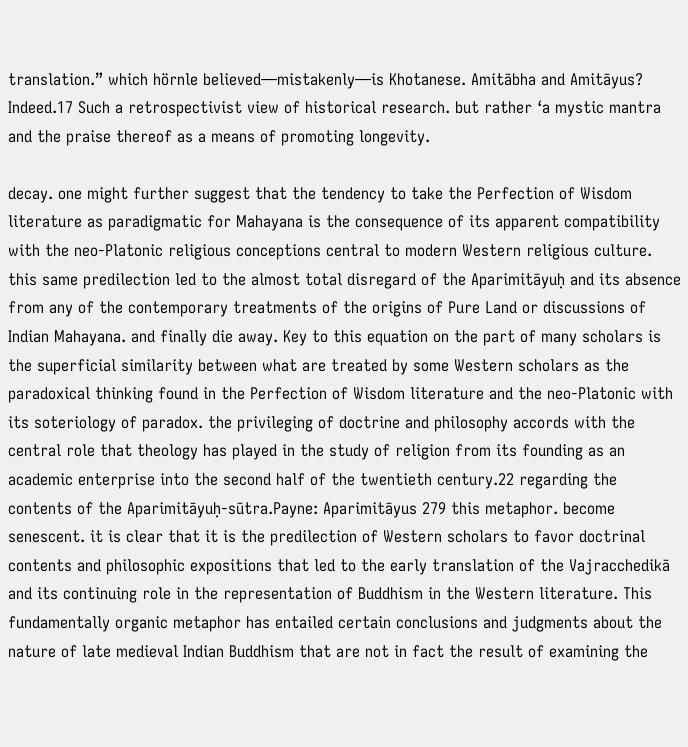translation.” which hörnle believed—mistakenly—is Khotanese. Amitābha and Amitāyus? Indeed.17 Such a retrospectivist view of historical research. but rather ‘a mystic mantra and the praise thereof as a means of promoting longevity.

decay. one might further suggest that the tendency to take the Perfection of Wisdom literature as paradigmatic for Mahayana is the consequence of its apparent compatibility with the neo-Platonic religious conceptions central to modern Western religious culture. this same predilection led to the almost total disregard of the Aparimitāyuḥ and its absence from any of the contemporary treatments of the origins of Pure Land or discussions of Indian Mahayana. and finally die away. Key to this equation on the part of many scholars is the superficial similarity between what are treated by some Western scholars as the paradoxical thinking found in the Perfection of Wisdom literature and the neo-Platonic with its soteriology of paradox. the privileging of doctrine and philosophy accords with the central role that theology has played in the study of religion from its founding as an academic enterprise into the second half of the twentieth century.22 regarding the contents of the Aparimitāyuḥ-sūtra.Payne: Aparimitāyus 279 this metaphor. become senescent. it is clear that it is the predilection of Western scholars to favor doctrinal contents and philosophic expositions that led to the early translation of the Vajracchedikā and its continuing role in the representation of Buddhism in the Western literature. This fundamentally organic metaphor has entailed certain conclusions and judgments about the nature of late medieval Indian Buddhism that are not in fact the result of examining the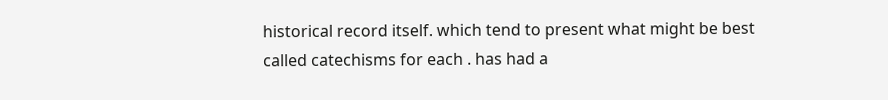historical record itself. which tend to present what might be best called catechisms for each . has had a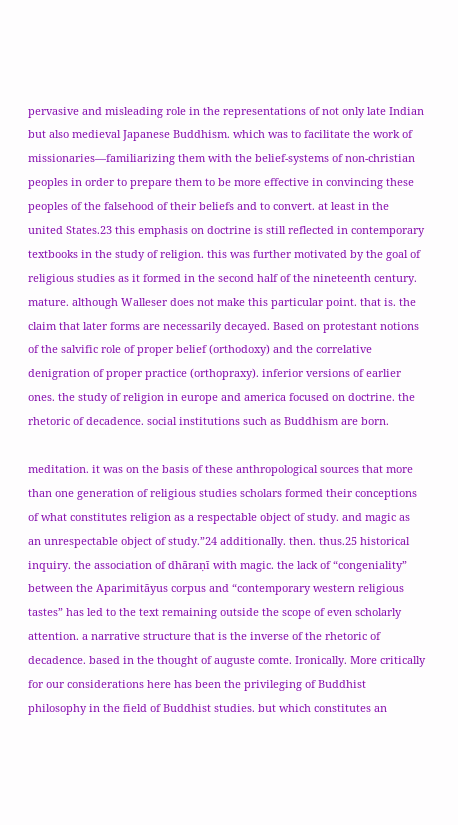pervasive and misleading role in the representations of not only late Indian but also medieval Japanese Buddhism. which was to facilitate the work of missionaries—familiarizing them with the belief-systems of non-christian peoples in order to prepare them to be more effective in convincing these peoples of the falsehood of their beliefs and to convert. at least in the united States.23 this emphasis on doctrine is still reflected in contemporary textbooks in the study of religion. this was further motivated by the goal of religious studies as it formed in the second half of the nineteenth century. mature. although Walleser does not make this particular point. that is. the claim that later forms are necessarily decayed. Based on protestant notions of the salvific role of proper belief (orthodoxy) and the correlative denigration of proper practice (orthopraxy). inferior versions of earlier ones. the study of religion in europe and america focused on doctrine. the rhetoric of decadence. social institutions such as Buddhism are born.

meditation. it was on the basis of these anthropological sources that more than one generation of religious studies scholars formed their conceptions of what constitutes religion as a respectable object of study. and magic as an unrespectable object of study.”24 additionally. then. thus.25 historical inquiry. the association of dhāraṇī with magic. the lack of “congeniality” between the Aparimitāyus corpus and “contemporary western religious tastes” has led to the text remaining outside the scope of even scholarly attention. a narrative structure that is the inverse of the rhetoric of decadence. based in the thought of auguste comte. Ironically. More critically for our considerations here has been the privileging of Buddhist philosophy in the field of Buddhist studies. but which constitutes an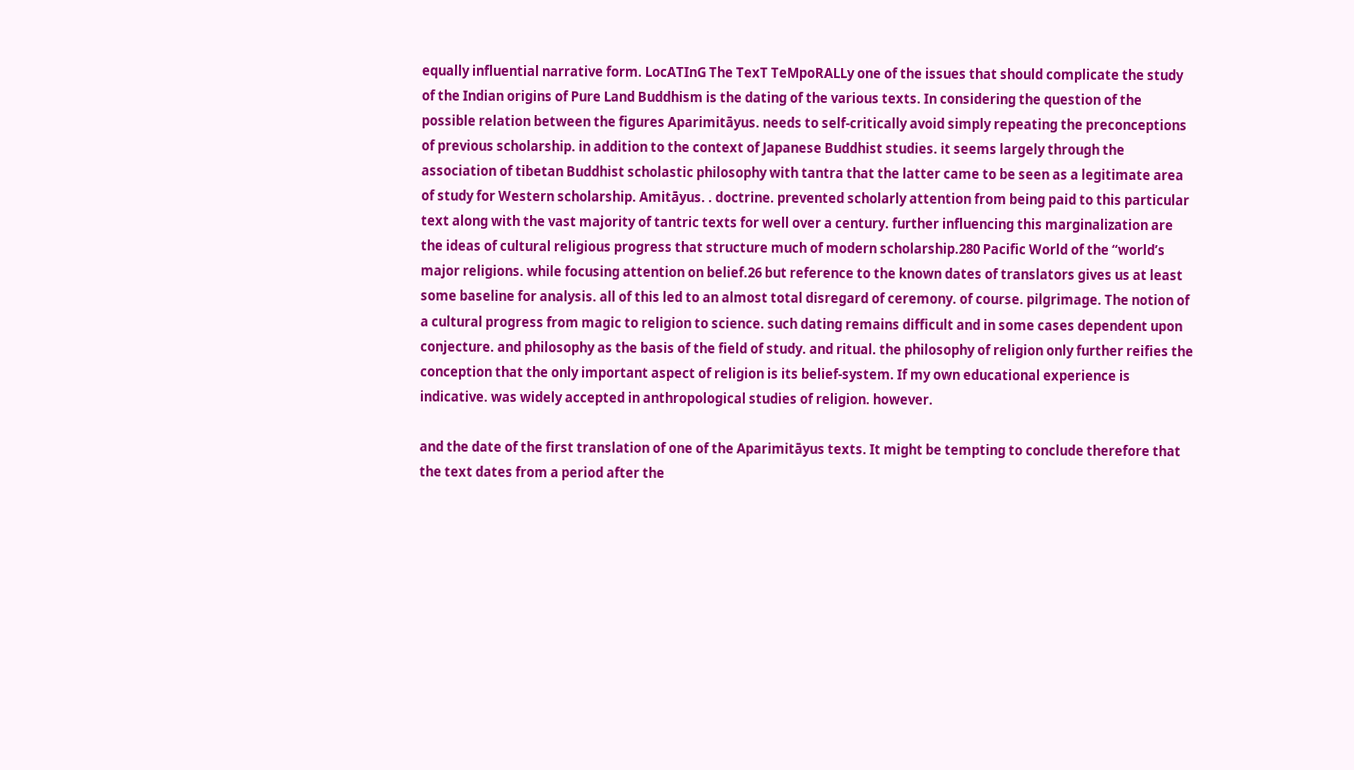equally influential narrative form. LocATInG The TexT TeMpoRALLy one of the issues that should complicate the study of the Indian origins of Pure Land Buddhism is the dating of the various texts. In considering the question of the possible relation between the figures Aparimitāyus. needs to self-critically avoid simply repeating the preconceptions of previous scholarship. in addition to the context of Japanese Buddhist studies. it seems largely through the association of tibetan Buddhist scholastic philosophy with tantra that the latter came to be seen as a legitimate area of study for Western scholarship. Amitāyus. . doctrine. prevented scholarly attention from being paid to this particular text along with the vast majority of tantric texts for well over a century. further influencing this marginalization are the ideas of cultural religious progress that structure much of modern scholarship.280 Pacific World of the “world’s major religions. while focusing attention on belief.26 but reference to the known dates of translators gives us at least some baseline for analysis. all of this led to an almost total disregard of ceremony. of course. pilgrimage. The notion of a cultural progress from magic to religion to science. such dating remains difficult and in some cases dependent upon conjecture. and philosophy as the basis of the field of study. and ritual. the philosophy of religion only further reifies the conception that the only important aspect of religion is its belief-system. If my own educational experience is indicative. was widely accepted in anthropological studies of religion. however.

and the date of the first translation of one of the Aparimitāyus texts. It might be tempting to conclude therefore that the text dates from a period after the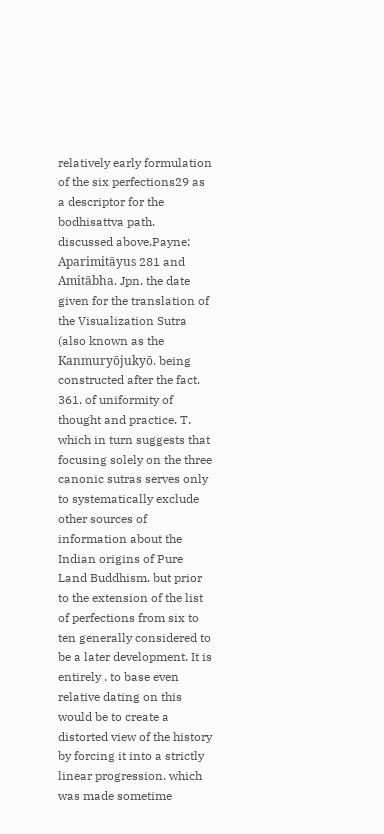relatively early formulation of the six perfections29 as a descriptor for the bodhisattva path. discussed above.Payne: Aparimitāyus 281 and Amitābha. Jpn. the date given for the translation of the Visualization Sutra (also known as the Kanmuryōjukyō. being constructed after the fact. 361. of uniformity of thought and practice. T. which in turn suggests that focusing solely on the three canonic sutras serves only to systematically exclude other sources of information about the Indian origins of Pure Land Buddhism. but prior to the extension of the list of perfections from six to ten generally considered to be a later development. It is entirely . to base even relative dating on this would be to create a distorted view of the history by forcing it into a strictly linear progression. which was made sometime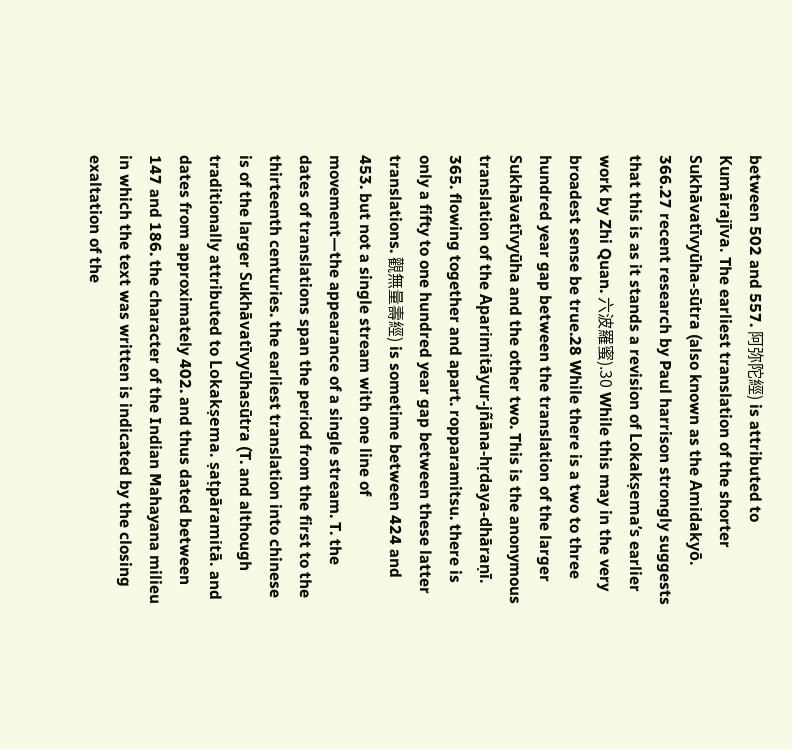between 502 and 557. 阿弥陀經) is attributed to Kumārajīva. The earliest translation of the shorter Sukhāvatīvyūha-sūtra (also known as the Amidakyō. 366.27 recent research by Paul harrison strongly suggests that this is as it stands a revision of Lokakṣema’s earlier work by Zhi Quan. 六波羅蜜).30 While this may in the very broadest sense be true.28 While there is a two to three hundred year gap between the translation of the larger Sukhāvatīvyūha and the other two. This is the anonymous translation of the Aparimitāyur-jñāna-hṛdaya-dhāraṇī. 365. flowing together and apart. ropparamitsu. there is only a fifty to one hundred year gap between these latter translations. 觀無量壽經) is sometime between 424 and 453. but not a single stream with one line of movement—the appearance of a single stream. T. the dates of translations span the period from the first to the thirteenth centuries. the earliest translation into chinese is of the larger Sukhāvatīvyūhasūtra (T. and although traditionally attributed to Lokakṣema. ṣaṭpāramitā. and dates from approximately 402. and thus dated between 147 and 186. the character of the Indian Mahayana milieu in which the text was written is indicated by the closing exaltation of the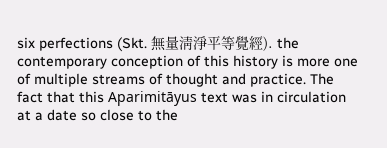six perfections (Skt. 無量淸淨平等覺經). the contemporary conception of this history is more one of multiple streams of thought and practice. The fact that this Aparimitāyus text was in circulation at a date so close to the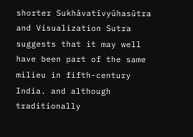shorter Sukhāvatīvyūhasūtra and Visualization Sutra suggests that it may well have been part of the same milieu in fifth-century India. and although traditionally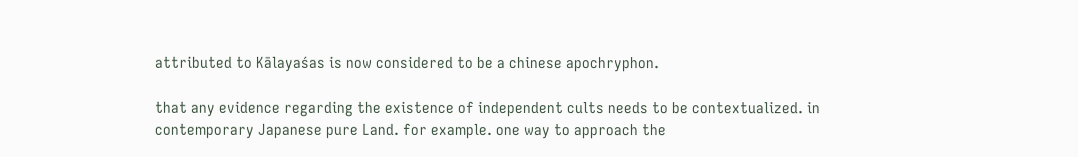attributed to Kālayaśas is now considered to be a chinese apochryphon.

that any evidence regarding the existence of independent cults needs to be contextualized. in contemporary Japanese pure Land. for example. one way to approach the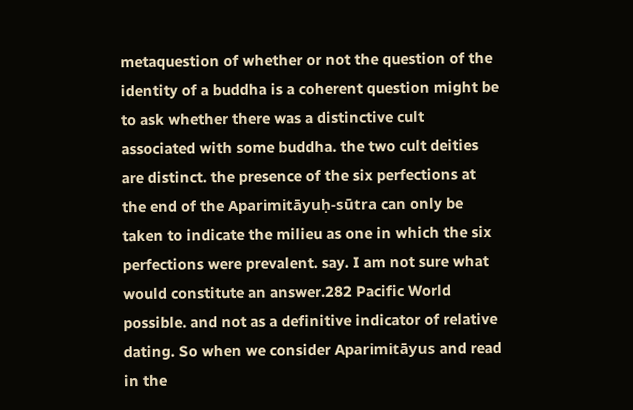metaquestion of whether or not the question of the identity of a buddha is a coherent question might be to ask whether there was a distinctive cult associated with some buddha. the two cult deities are distinct. the presence of the six perfections at the end of the Aparimitāyuḥ-sūtra can only be taken to indicate the milieu as one in which the six perfections were prevalent. say. I am not sure what would constitute an answer.282 Pacific World possible. and not as a definitive indicator of relative dating. So when we consider Aparimitāyus and read in the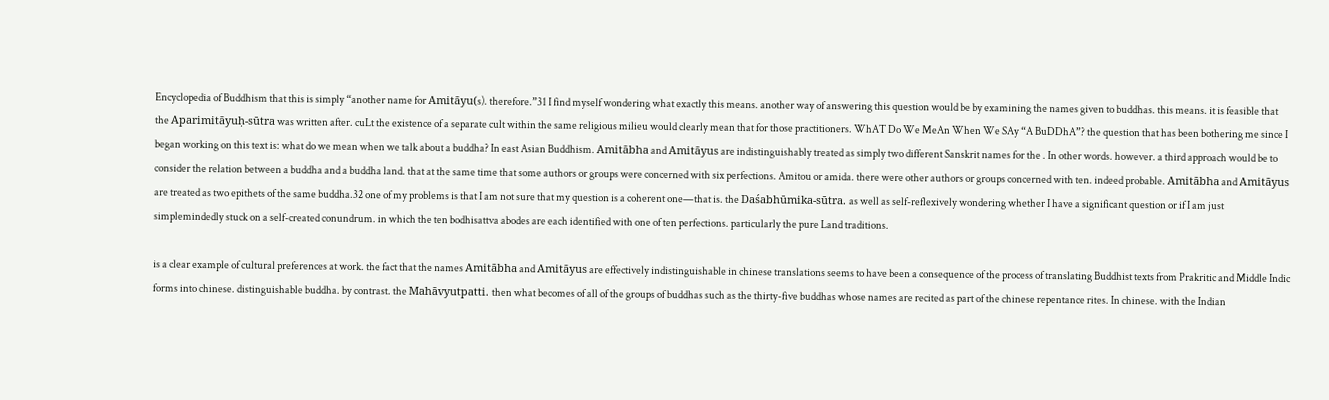Encyclopedia of Buddhism that this is simply “another name for Amitāyu(s). therefore.”31 I find myself wondering what exactly this means. another way of answering this question would be by examining the names given to buddhas. this means. it is feasible that the Aparimitāyuḥ-sūtra was written after. cuLt the existence of a separate cult within the same religious milieu would clearly mean that for those practitioners. WhAT Do We MeAn When We SAy “A BuDDhA”? the question that has been bothering me since I began working on this text is: what do we mean when we talk about a buddha? In east Asian Buddhism. Amitābha and Amitāyus are indistinguishably treated as simply two different Sanskrit names for the . In other words. however. a third approach would be to consider the relation between a buddha and a buddha land. that at the same time that some authors or groups were concerned with six perfections. Amitou or amida. there were other authors or groups concerned with ten. indeed probable. Amitābha and Amitāyus are treated as two epithets of the same buddha.32 one of my problems is that I am not sure that my question is a coherent one—that is. the Daśabhūmika-sūtra. as well as self-reflexively wondering whether I have a significant question or if I am just simplemindedly stuck on a self-created conundrum. in which the ten bodhisattva abodes are each identified with one of ten perfections. particularly the pure Land traditions.

is a clear example of cultural preferences at work. the fact that the names Amitābha and Amitāyus are effectively indistinguishable in chinese translations seems to have been a consequence of the process of translating Buddhist texts from Prakritic and Middle Indic forms into chinese. distinguishable buddha. by contrast. the Mahāvyutpatti. then what becomes of all of the groups of buddhas such as the thirty-five buddhas whose names are recited as part of the chinese repentance rites. In chinese. with the Indian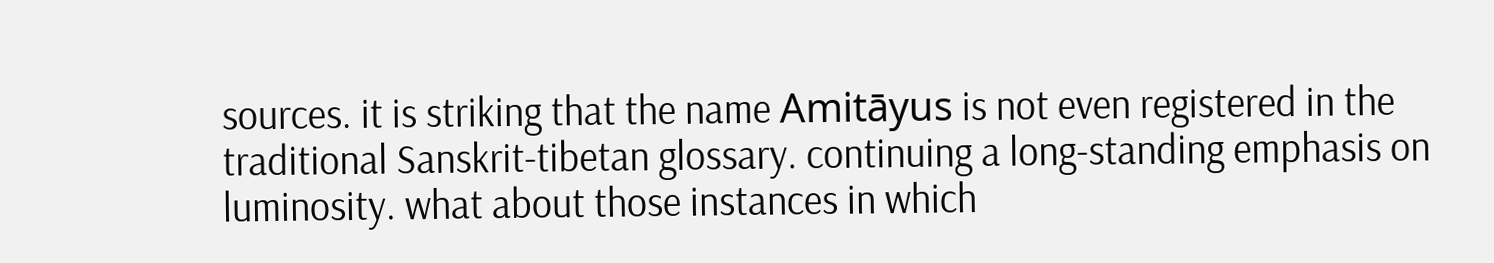sources. it is striking that the name Amitāyus is not even registered in the traditional Sanskrit-tibetan glossary. continuing a long-standing emphasis on luminosity. what about those instances in which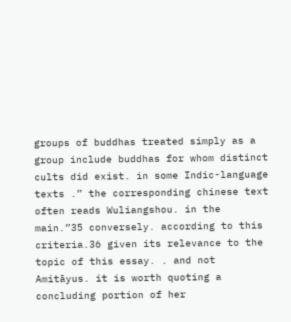groups of buddhas treated simply as a group include buddhas for whom distinct cults did exist. in some Indic-language texts .” the corresponding chinese text often reads Wuliangshou. in the main.”35 conversely. according to this criteria.36 given its relevance to the topic of this essay. . and not Amitāyus. it is worth quoting a concluding portion of her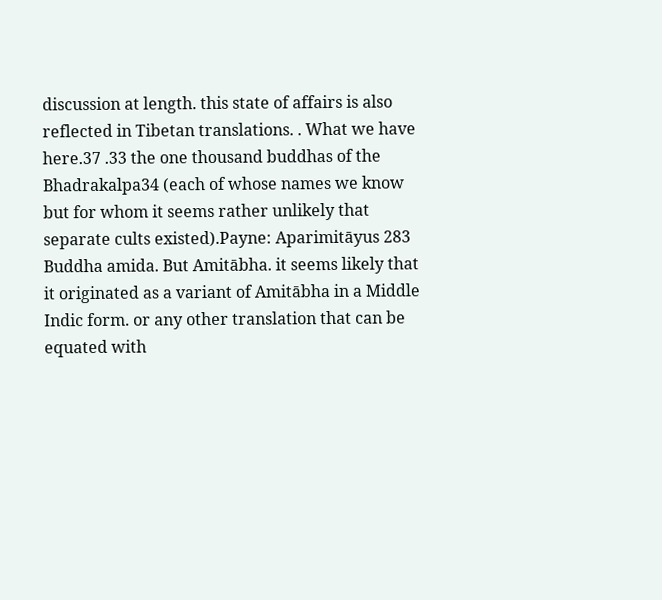discussion at length. this state of affairs is also reflected in Tibetan translations. . What we have here.37 .33 the one thousand buddhas of the Bhadrakalpa34 (each of whose names we know but for whom it seems rather unlikely that separate cults existed).Payne: Aparimitāyus 283 Buddha amida. But Amitābha. it seems likely that it originated as a variant of Amitābha in a Middle Indic form. or any other translation that can be equated with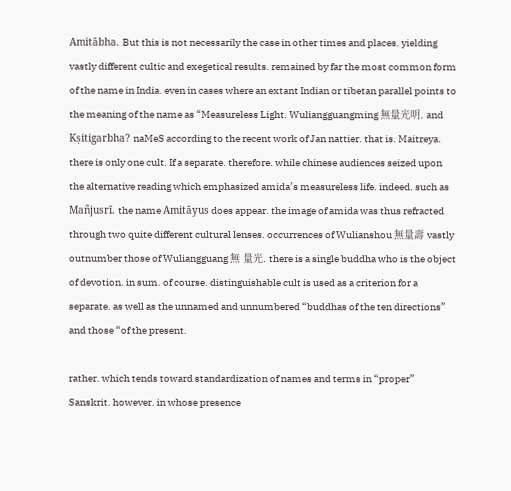Amitābha. But this is not necessarily the case in other times and places. yielding vastly different cultic and exegetical results. remained by far the most common form of the name in India. even in cases where an extant Indian or tibetan parallel points to the meaning of the name as “Measureless Light. Wuliangguangming 無量光明. and Kṣitigarbha? naMeS according to the recent work of Jan nattier. that is. Maitreya. there is only one cult. If a separate. therefore. while chinese audiences seized upon the alternative reading which emphasized amida’s measureless life. indeed. such as Mañjusrī. the name Amitāyus does appear. the image of amida was thus refracted through two quite different cultural lenses. occurrences of Wulianshou 無量壽 vastly outnumber those of Wuliangguang 無 量光. there is a single buddha who is the object of devotion. in sum. of course. distinguishable cult is used as a criterion for a separate. as well as the unnamed and unnumbered “buddhas of the ten directions” and those “of the present.

rather. which tends toward standardization of names and terms in “proper” Sanskrit. however. in whose presence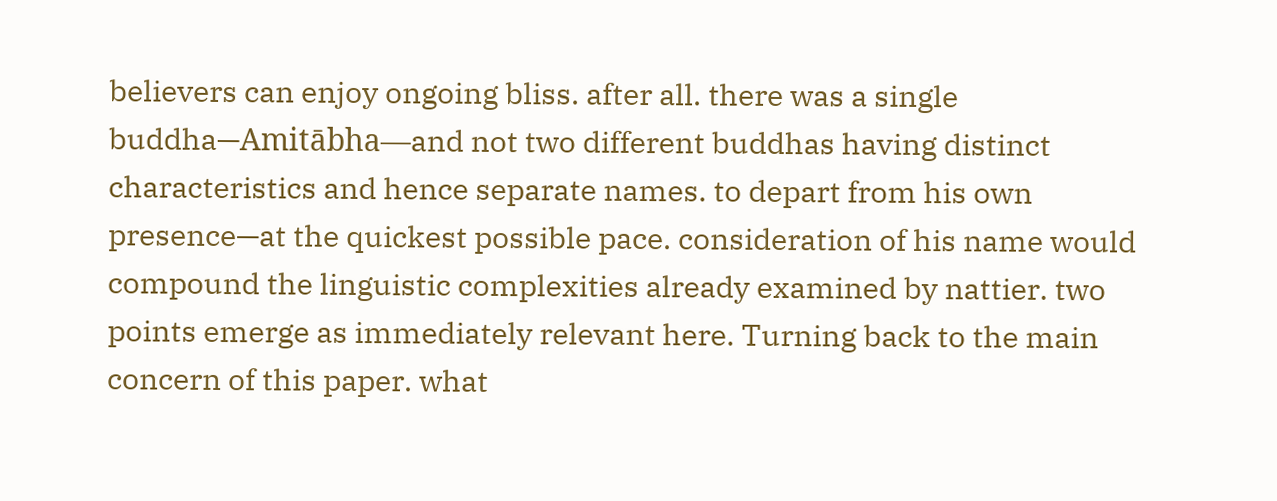believers can enjoy ongoing bliss. after all. there was a single buddha—Amitābha—and not two different buddhas having distinct characteristics and hence separate names. to depart from his own presence—at the quickest possible pace. consideration of his name would compound the linguistic complexities already examined by nattier. two points emerge as immediately relevant here. Turning back to the main concern of this paper. what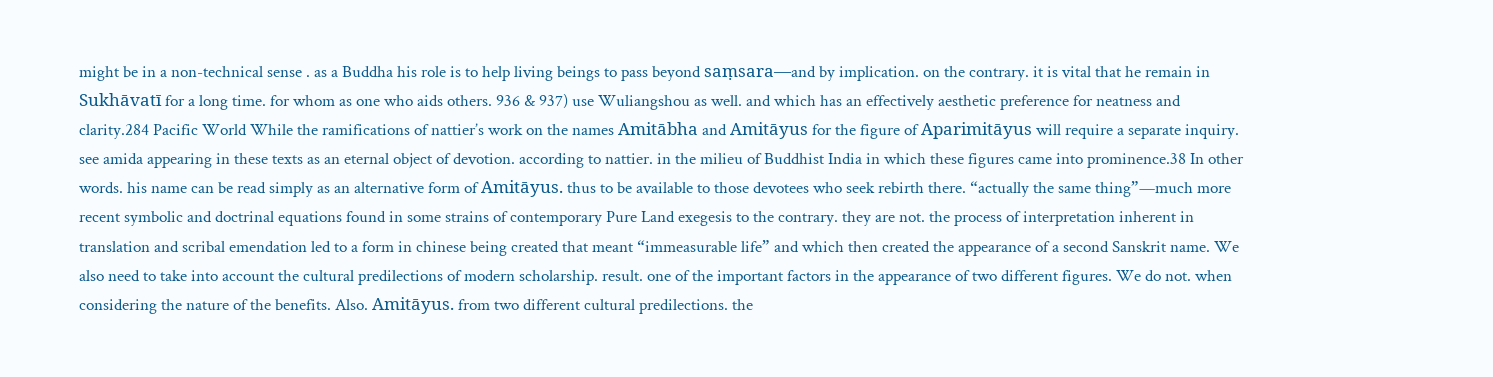might be in a non-technical sense . as a Buddha his role is to help living beings to pass beyond saṃsara—and by implication. on the contrary. it is vital that he remain in Sukhāvatī for a long time. for whom as one who aids others. 936 & 937) use Wuliangshou as well. and which has an effectively aesthetic preference for neatness and clarity.284 Pacific World While the ramifications of nattier’s work on the names Amitābha and Amitāyus for the figure of Aparimitāyus will require a separate inquiry. see amida appearing in these texts as an eternal object of devotion. according to nattier. in the milieu of Buddhist India in which these figures came into prominence.38 In other words. his name can be read simply as an alternative form of Amitāyus. thus to be available to those devotees who seek rebirth there. “actually the same thing”—much more recent symbolic and doctrinal equations found in some strains of contemporary Pure Land exegesis to the contrary. they are not. the process of interpretation inherent in translation and scribal emendation led to a form in chinese being created that meant “immeasurable life” and which then created the appearance of a second Sanskrit name. We also need to take into account the cultural predilections of modern scholarship. result. one of the important factors in the appearance of two different figures. We do not. when considering the nature of the benefits. Also. Amitāyus. from two different cultural predilections. the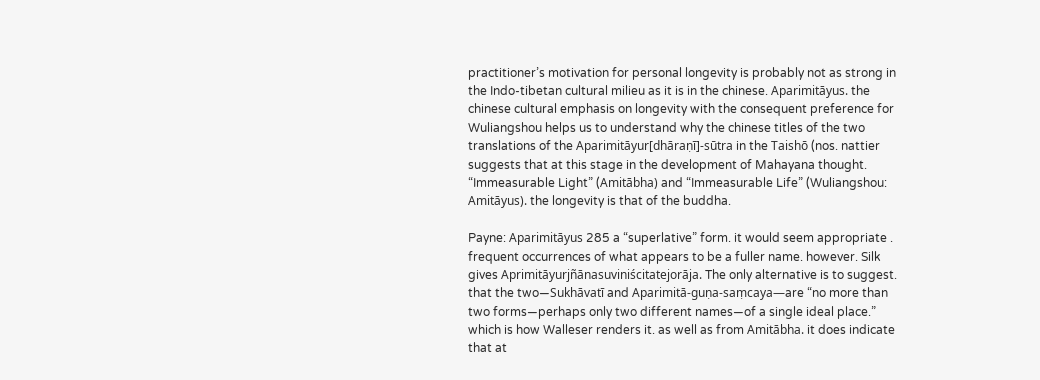practitioner’s motivation for personal longevity is probably not as strong in the Indo-tibetan cultural milieu as it is in the chinese. Aparimitāyus. the chinese cultural emphasis on longevity with the consequent preference for Wuliangshou helps us to understand why the chinese titles of the two translations of the Aparimitāyur[dhāraṇī]-sūtra in the Taishō (nos. nattier suggests that at this stage in the development of Mahayana thought. “Immeasurable Light” (Amitābha) and “Immeasurable Life” (Wuliangshou: Amitāyus). the longevity is that of the buddha.

Payne: Aparimitāyus 285 a “superlative” form. it would seem appropriate . frequent occurrences of what appears to be a fuller name. however. Silk gives Aprimitāyurjñānasuviniścitatejorāja. The only alternative is to suggest. that the two—Sukhāvatī and Aparimitā-guṇa-saṃcaya—are “no more than two forms—perhaps only two different names—of a single ideal place.” which is how Walleser renders it. as well as from Amitābha. it does indicate that at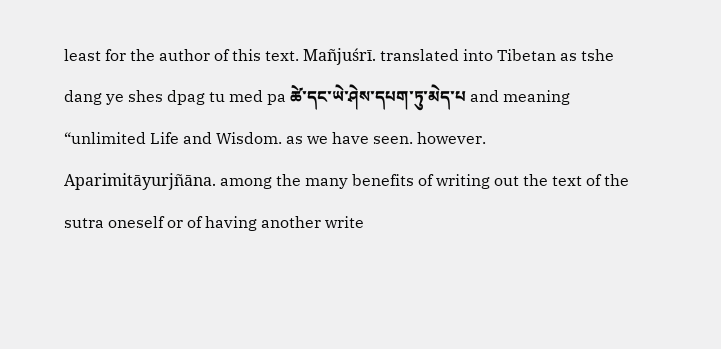least for the author of this text. Mañjuśrī. translated into Tibetan as tshe dang ye shes dpag tu med pa ཚེ་དང་ཡེ་ཤེས་དཔག་ཏུ་མེད་པ and meaning “unlimited Life and Wisdom. as we have seen. however. Aparimitāyurjñāna. among the many benefits of writing out the text of the sutra oneself or of having another write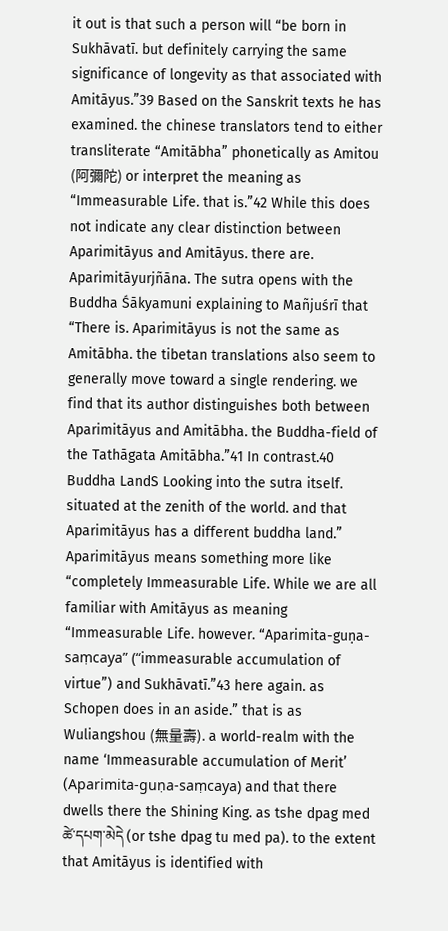it out is that such a person will “be born in Sukhāvatī. but definitely carrying the same significance of longevity as that associated with Amitāyus.”39 Based on the Sanskrit texts he has examined. the chinese translators tend to either transliterate “Amitābha” phonetically as Amitou (阿彌陀) or interpret the meaning as “Immeasurable Life. that is.”42 While this does not indicate any clear distinction between Aparimitāyus and Amitāyus. there are. Aparimitāyurjñāna. The sutra opens with the Buddha Śākyamuni explaining to Mañjuśrī that “There is. Aparimitāyus is not the same as Amitābha. the tibetan translations also seem to generally move toward a single rendering. we find that its author distinguishes both between Aparimitāyus and Amitābha. the Buddha-field of the Tathāgata Amitābha.”41 In contrast.40 Buddha LandS Looking into the sutra itself. situated at the zenith of the world. and that Aparimitāyus has a different buddha land.” Aparimitāyus means something more like “completely Immeasurable Life. While we are all familiar with Amitāyus as meaning “Immeasurable Life. however. “Aparimita-guṇa-saṃcaya” (“immeasurable accumulation of virtue”) and Sukhāvatī.”43 here again. as Schopen does in an aside.” that is as Wuliangshou (無量壽). a world-realm with the name ‘Immeasurable accumulation of Merit’ (Aparimita-guṇa-saṃcaya) and that there dwells there the Shining King. as tshe dpag med ཚེ་དཔག་མེདེ (or tshe dpag tu med pa). to the extent that Amitāyus is identified with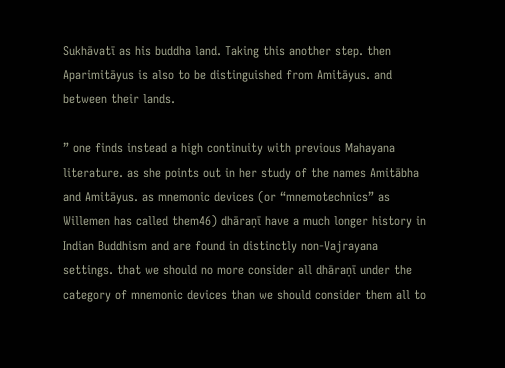Sukhāvatī as his buddha land. Taking this another step. then Aparimitāyus is also to be distinguished from Amitāyus. and between their lands.

” one finds instead a high continuity with previous Mahayana literature. as she points out in her study of the names Amitābha and Amitāyus. as mnemonic devices (or “mnemotechnics” as Willemen has called them46) dhāraṇī have a much longer history in Indian Buddhism and are found in distinctly non-Vajrayana settings. that we should no more consider all dhāraṇī under the category of mnemonic devices than we should consider them all to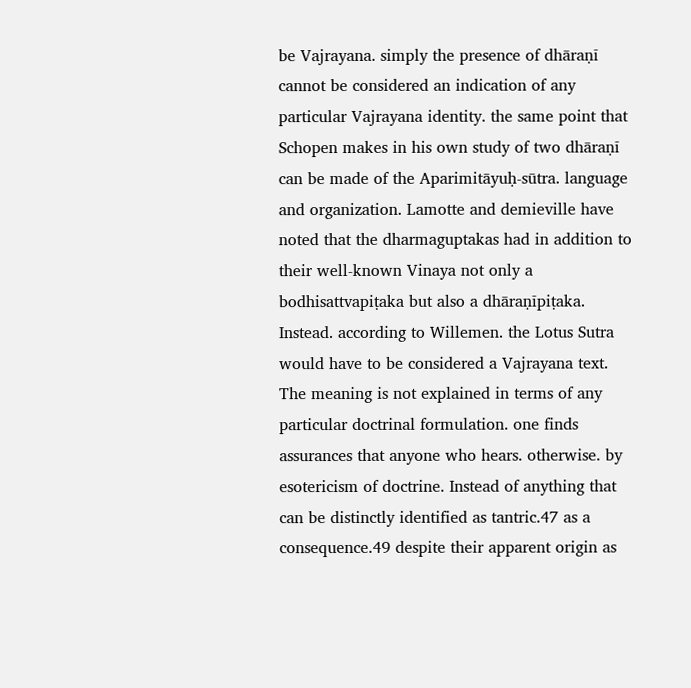be Vajrayana. simply the presence of dhāraṇī cannot be considered an indication of any particular Vajrayana identity. the same point that Schopen makes in his own study of two dhāraṇī can be made of the Aparimitāyuḥ-sūtra. language and organization. Lamotte and demieville have noted that the dharmaguptakas had in addition to their well-known Vinaya not only a bodhisattvapiṭaka but also a dhāraṇīpiṭaka. Instead. according to Willemen. the Lotus Sutra would have to be considered a Vajrayana text. The meaning is not explained in terms of any particular doctrinal formulation. one finds assurances that anyone who hears. otherwise. by esotericism of doctrine. Instead of anything that can be distinctly identified as tantric.47 as a consequence.49 despite their apparent origin as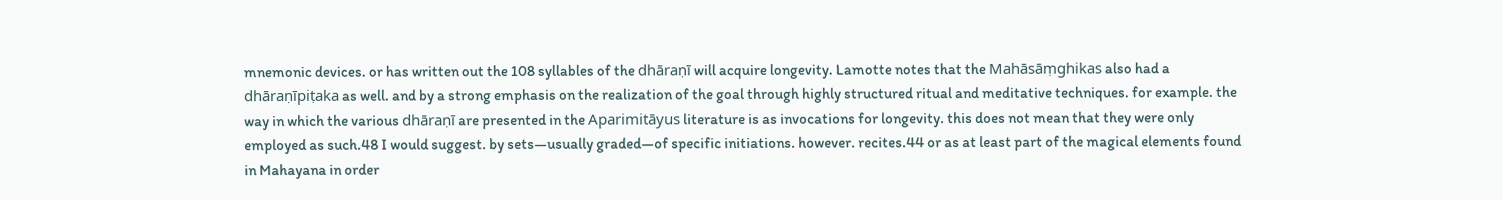mnemonic devices. or has written out the 108 syllables of the dhāraṇī will acquire longevity. Lamotte notes that the Mahāsāṃghikas also had a dhāraṇīpiṭaka as well. and by a strong emphasis on the realization of the goal through highly structured ritual and meditative techniques. for example. the way in which the various dhāraṇī are presented in the Aparimitāyus literature is as invocations for longevity. this does not mean that they were only employed as such.48 I would suggest. by sets—usually graded—of specific initiations. however. recites.44 or as at least part of the magical elements found in Mahayana in order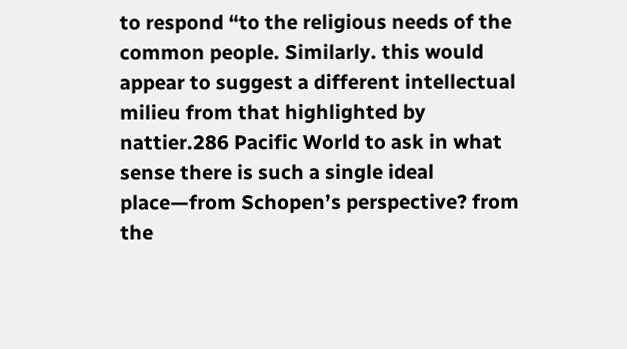to respond “to the religious needs of the common people. Similarly. this would appear to suggest a different intellectual milieu from that highlighted by nattier.286 Pacific World to ask in what sense there is such a single ideal place—from Schopen’s perspective? from the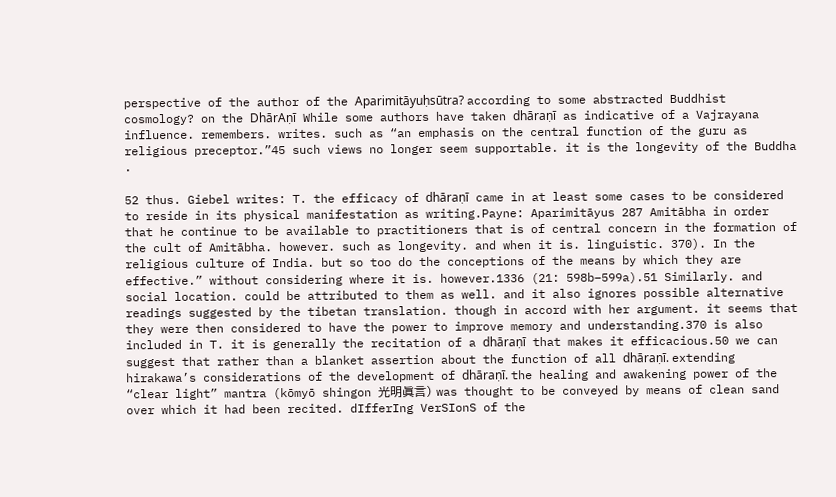perspective of the author of the Aparimitāyuḥsūtra? according to some abstracted Buddhist cosmology? on the DhārAṇī While some authors have taken dhāraṇī as indicative of a Vajrayana influence. remembers. writes. such as “an emphasis on the central function of the guru as religious preceptor.”45 such views no longer seem supportable. it is the longevity of the Buddha .

52 thus. Giebel writes: T. the efficacy of dhāraṇī came in at least some cases to be considered to reside in its physical manifestation as writing.Payne: Aparimitāyus 287 Amitābha in order that he continue to be available to practitioners that is of central concern in the formation of the cult of Amitābha. however. such as longevity. and when it is. linguistic. 370). In the religious culture of India. but so too do the conceptions of the means by which they are effective.” without considering where it is. however.1336 (21: 598b–599a).51 Similarly. and social location. could be attributed to them as well. and it also ignores possible alternative readings suggested by the tibetan translation. though in accord with her argument. it seems that they were then considered to have the power to improve memory and understanding.370 is also included in T. it is generally the recitation of a dhāraṇī that makes it efficacious.50 we can suggest that rather than a blanket assertion about the function of all dhāraṇī. extending hirakawa’s considerations of the development of dhāraṇī. the healing and awakening power of the “clear light” mantra (kōmyō shingon 光明眞言) was thought to be conveyed by means of clean sand over which it had been recited. dIfferIng VerSIonS of the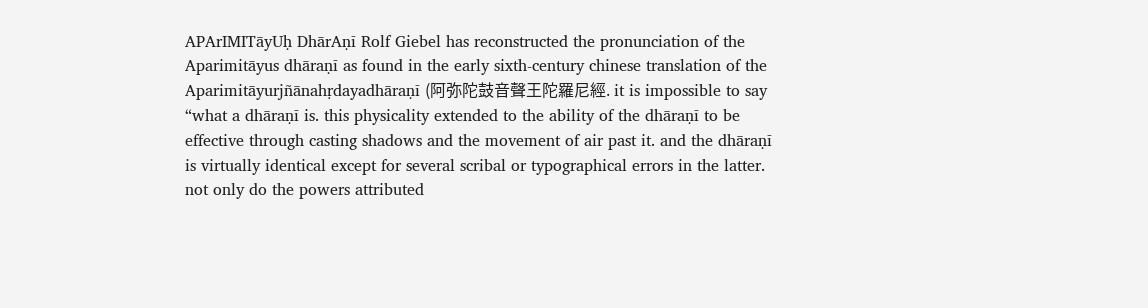APArIMITāyUḥ DhārAṇī Rolf Giebel has reconstructed the pronunciation of the Aparimitāyus dhāraṇī as found in the early sixth-century chinese translation of the Aparimitāyurjñānahṛdayadhāraṇī (阿弥陀鼓音聲王陀羅尼經. it is impossible to say “what a dhāraṇī is. this physicality extended to the ability of the dhāraṇī to be effective through casting shadows and the movement of air past it. and the dhāraṇī is virtually identical except for several scribal or typographical errors in the latter. not only do the powers attributed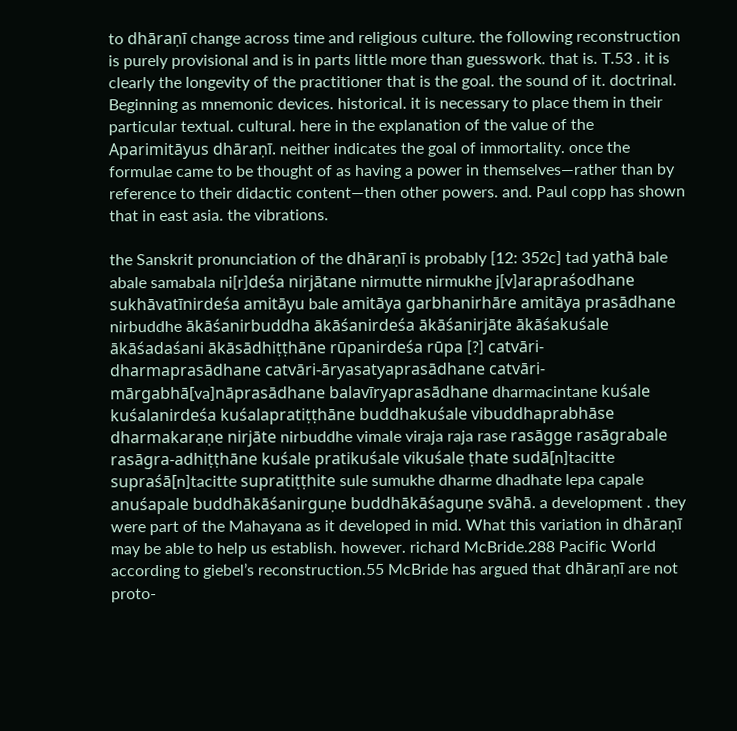to dhāraṇī change across time and religious culture. the following reconstruction is purely provisional and is in parts little more than guesswork. that is. T.53 . it is clearly the longevity of the practitioner that is the goal. the sound of it. doctrinal. Beginning as mnemonic devices. historical. it is necessary to place them in their particular textual. cultural. here in the explanation of the value of the Aparimitāyus dhāraṇī. neither indicates the goal of immortality. once the formulae came to be thought of as having a power in themselves—rather than by reference to their didactic content—then other powers. and. Paul copp has shown that in east asia. the vibrations.

the Sanskrit pronunciation of the dhāraṇī is probably [12: 352c] tad yathā bale abale samabala ni[r]deśa nirjātane nirmutte nirmukhe j[v]arapraśodhane sukhāvatīnirdeśa amitāyu bale amitāya garbhanirhāre amitāya prasādhane nirbuddhe ākāśanirbuddha ākāśanirdeśa ākāśanirjāte ākāśakuśale ākāśadaśani ākāsādhiṭṭhāne rūpanirdeśa rūpa [?] catvāri-dharmaprasādhane catvāri-āryasatyaprasādhane catvāri-mārgabhā[va]nāprasādhane balavīryaprasādhane dharmacintane kuśale kuśalanirdeśa kuśalapratiṭṭhāne buddhakuśale vibuddhaprabhāse dharmakaraṇe nirjāte nirbuddhe vimale viraja raja rase rasāgge rasāgrabale rasāgra-adhiṭṭhāne kuśale pratikuśale vikuśale ṭhate sudā[n]tacitte supraśā[n]tacitte supratiṭṭhite sule sumukhe dharme dhadhate lepa capale anuśapale buddhākāśanirguṇe buddhākāśaguṇe svāhā. a development . they were part of the Mahayana as it developed in mid. What this variation in dhāraṇī may be able to help us establish. however. richard McBride.288 Pacific World according to giebel’s reconstruction.55 McBride has argued that dhāraṇī are not proto-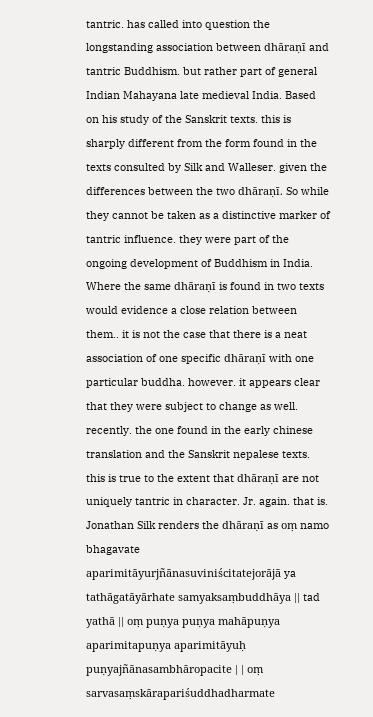tantric. has called into question the longstanding association between dhāraṇī and tantric Buddhism. but rather part of general Indian Mahayana late medieval India. Based on his study of the Sanskrit texts. this is sharply different from the form found in the texts consulted by Silk and Walleser. given the differences between the two dhāraṇī. So while they cannot be taken as a distinctive marker of tantric influence. they were part of the ongoing development of Buddhism in India. Where the same dhāraṇī is found in two texts would evidence a close relation between them.. it is not the case that there is a neat association of one specific dhāraṇī with one particular buddha. however. it appears clear that they were subject to change as well. recently. the one found in the early chinese translation and the Sanskrit nepalese texts. this is true to the extent that dhāraṇī are not uniquely tantric in character. Jr. again. that is. Jonathan Silk renders the dhāraṇī as oṃ namo bhagavate aparimitāyurjñānasuviniścitatejorājā ya tathāgatāyārhate samyaksaṃbuddhāya || tad yathā || oṃ puṇya puṇya mahāpuṇya aparimitapuṇya aparimitāyuḥ puṇyajñānasambhāropacite | | oṃ sarvasaṃskārapariśuddhadharmate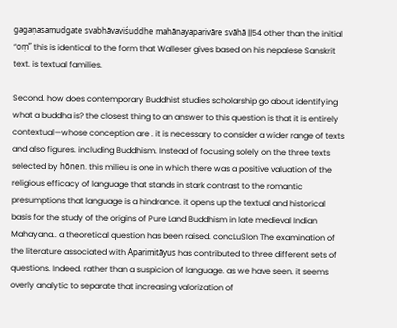gagaṇasamudgate svabhāvaviśuddhe mahānayaparivāre svāhā ||54 other than the initial “oṃ” this is identical to the form that Walleser gives based on his nepalese Sanskrit text. is textual families.

Second. how does contemporary Buddhist studies scholarship go about identifying what a buddha is? the closest thing to an answer to this question is that it is entirely contextual—whose conception are . it is necessary to consider a wider range of texts and also figures. including Buddhism. Instead of focusing solely on the three texts selected by hōnen. this milieu is one in which there was a positive valuation of the religious efficacy of language that stands in stark contrast to the romantic presumptions that language is a hindrance. it opens up the textual and historical basis for the study of the origins of Pure Land Buddhism in late medieval Indian Mahayana.. a theoretical question has been raised. concLuSIon The examination of the literature associated with Aparimitāyus has contributed to three different sets of questions. Indeed. rather than a suspicion of language. as we have seen. it seems overly analytic to separate that increasing valorization of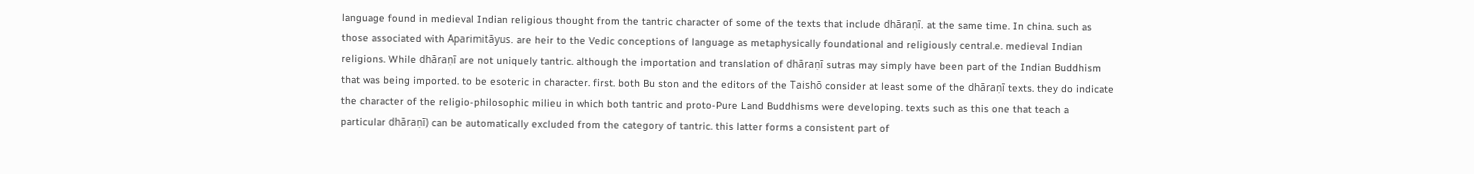language found in medieval Indian religious thought from the tantric character of some of the texts that include dhāraṇī. at the same time. In china. such as those associated with Aparimitāyus. are heir to the Vedic conceptions of language as metaphysically foundational and religiously central.e. medieval Indian religions. While dhāraṇī are not uniquely tantric. although the importation and translation of dhāraṇī sutras may simply have been part of the Indian Buddhism that was being imported. to be esoteric in character. first. both Bu ston and the editors of the Taishō consider at least some of the dhāraṇī texts. they do indicate the character of the religio-philosophic milieu in which both tantric and proto-Pure Land Buddhisms were developing. texts such as this one that teach a particular dhāraṇī) can be automatically excluded from the category of tantric. this latter forms a consistent part of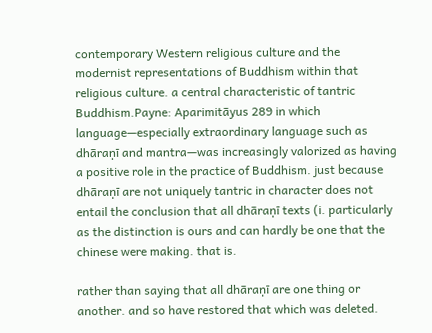contemporary Western religious culture and the modernist representations of Buddhism within that religious culture. a central characteristic of tantric Buddhism.Payne: Aparimitāyus 289 in which language—especially extraordinary language such as dhāraṇī and mantra—was increasingly valorized as having a positive role in the practice of Buddhism. just because dhāraṇī are not uniquely tantric in character does not entail the conclusion that all dhāraṇī texts (i. particularly as the distinction is ours and can hardly be one that the chinese were making. that is.

rather than saying that all dhāraṇī are one thing or another. and so have restored that which was deleted.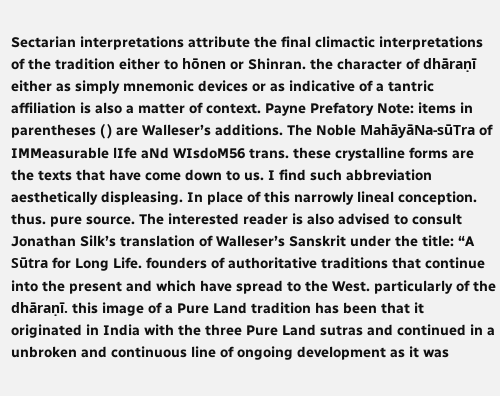Sectarian interpretations attribute the final climactic interpretations of the tradition either to hōnen or Shinran. the character of dhāraṇī either as simply mnemonic devices or as indicative of a tantric affiliation is also a matter of context. Payne Prefatory Note: items in parentheses ( ) are Walleser’s additions. The Noble MahāyāNa-sūTra of IMMeasurable lIfe aNd WIsdoM56 trans. these crystalline forms are the texts that have come down to us. I find such abbreviation aesthetically displeasing. In place of this narrowly lineal conception. thus. pure source. The interested reader is also advised to consult Jonathan Silk’s translation of Walleser’s Sanskrit under the title: “A Sūtra for Long Life. founders of authoritative traditions that continue into the present and which have spread to the West. particularly of the dhāraṇī. this image of a Pure Land tradition has been that it originated in India with the three Pure Land sutras and continued in a unbroken and continuous line of ongoing development as it was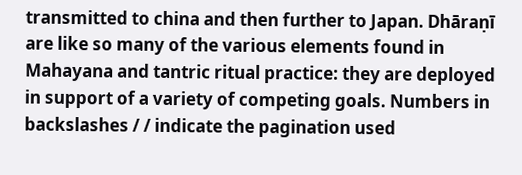transmitted to china and then further to Japan. Dhāraṇī are like so many of the various elements found in Mahayana and tantric ritual practice: they are deployed in support of a variety of competing goals. Numbers in backslashes / / indicate the pagination used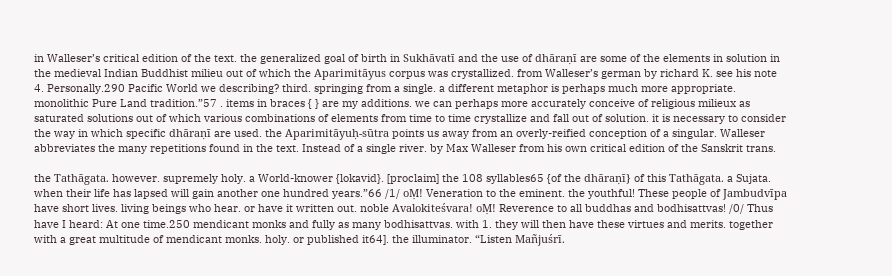in Walleser’s critical edition of the text. the generalized goal of birth in Sukhāvatī and the use of dhāraṇī are some of the elements in solution in the medieval Indian Buddhist milieu out of which the Aparimitāyus corpus was crystallized. from Walleser’s german by richard K. see his note 4. Personally.290 Pacific World we describing? third. springing from a single. a different metaphor is perhaps much more appropriate. monolithic Pure Land tradition.”57 . items in braces { } are my additions. we can perhaps more accurately conceive of religious milieux as saturated solutions out of which various combinations of elements from time to time crystallize and fall out of solution. it is necessary to consider the way in which specific dhāraṇī are used. the Aparimitāyuḥ-sūtra points us away from an overly-reified conception of a singular. Walleser abbreviates the many repetitions found in the text. Instead of a single river. by Max Walleser from his own critical edition of the Sanskrit trans.

the Tathāgata. however. supremely holy. a World-knower {lokavid}. [proclaim] the 108 syllables65 {of the dhāraṇī} of this Tathāgata. a Sujata. when their life has lapsed will gain another one hundred years.”66 /1/ oṂ! Veneration to the eminent. the youthful! These people of Jambudvīpa have short lives. living beings who hear. or have it written out. noble Avalokiteśvara! oṂ! Reverence to all buddhas and bodhisattvas! /0/ Thus have I heard: At one time.250 mendicant monks and fully as many bodhisattvas. with 1. they will then have these virtues and merits. together with a great multitude of mendicant monks. holy. or published it64]. the illuminator. “Listen Mañjuśrī.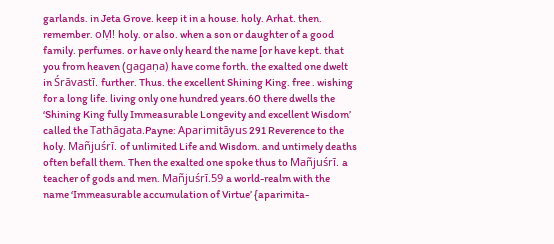garlands. in Jeta Grove. keep it in a house. holy. Arhat. then. remember. oṂ! holy. or also. when a son or daughter of a good family. perfumes. or have only heard the name [or have kept. that you from heaven (gagaṇa) have come forth. the exalted one dwelt in Śrāvastī. further. Thus. the excellent Shining King. free . wishing for a long life. living only one hundred years.60 there dwells the ‘Shining King fully Immeasurable Longevity and excellent Wisdom’ called the Tathāgata.Payne: Aparimitāyus 291 Reverence to the holy. Mañjuśrī. of unlimited Life and Wisdom. and untimely deaths often befall them. Then the exalted one spoke thus to Mañjuśrī. a teacher of gods and men. Mañjuśrī.59 a world-realm with the name ‘Immeasurable accumulation of Virtue’ {aparimita-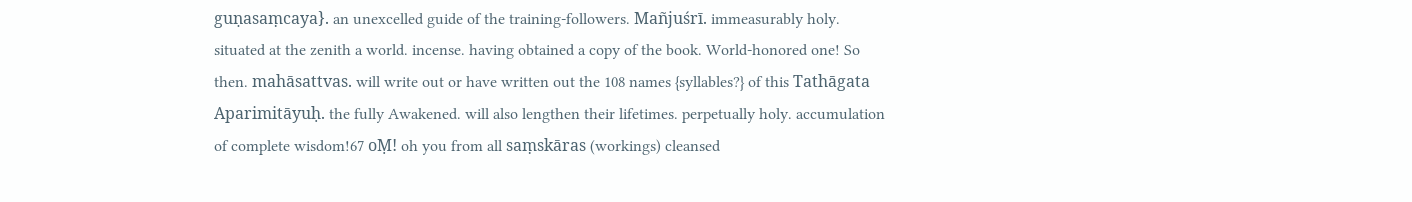guṇasaṃcaya}. an unexcelled guide of the training-followers. Mañjuśrī. immeasurably holy. situated at the zenith a world. incense. having obtained a copy of the book. World-honored one! So then. mahāsattvas. will write out or have written out the 108 names {syllables?} of this Tathāgata Aparimitāyuḥ. the fully Awakened. will also lengthen their lifetimes. perpetually holy. accumulation of complete wisdom!67 oṂ! oh you from all saṃskāras (workings) cleansed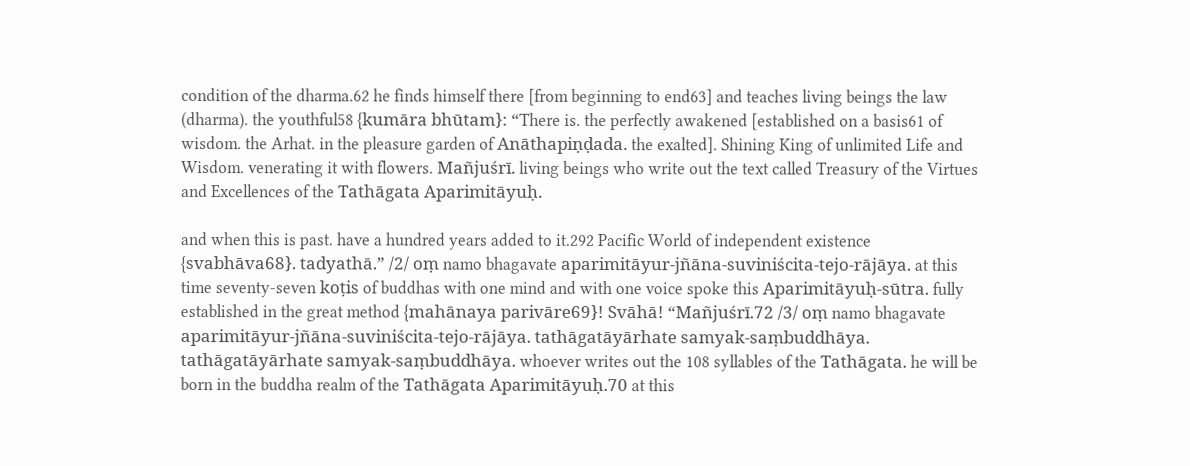condition of the dharma.62 he finds himself there [from beginning to end63] and teaches living beings the law (dharma). the youthful58 {kumāra bhūtam}: “There is. the perfectly awakened [established on a basis61 of wisdom. the Arhat. in the pleasure garden of Anāthapiṇḍada. the exalted]. Shining King of unlimited Life and Wisdom. venerating it with flowers. Mañjuśrī. living beings who write out the text called Treasury of the Virtues and Excellences of the Tathāgata Aparimitāyuḥ.

and when this is past. have a hundred years added to it.292 Pacific World of independent existence {svabhāva68}. tadyathā.” /2/ oṃ namo bhagavate aparimitāyur-jñāna-suviniścita-tejo-rājāya. at this time seventy-seven koṭis of buddhas with one mind and with one voice spoke this Aparimitāyuḥ-sūtra. fully established in the great method {mahānaya parivāre69}! Svāhā! “Mañjuśrī.72 /3/ oṃ namo bhagavate aparimitāyur-jñāna-suviniścita-tejo-rājāya. tathāgatāyārhate samyak-saṃbuddhāya. tathāgatāyārhate samyak-saṃbuddhāya. whoever writes out the 108 syllables of the Tathāgata. he will be born in the buddha realm of the Tathāgata Aparimitāyuḥ.70 at this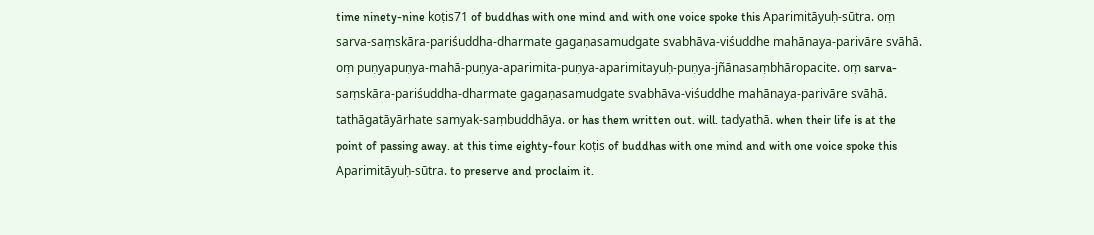time ninety-nine koṭis71 of buddhas with one mind and with one voice spoke this Aparimitāyuḥ-sūtra. oṃ sarva-saṃskāra-pariśuddha-dharmate gagaṇasamudgate svabhāva-viśuddhe mahānaya-parivāre svāhā. oṃ puṇyapuṇya-mahā-puṇya-aparimita-puṇya-aparimitayuḥ-puṇya-jñānasaṃbhāropacite. oṃ sarva-saṃskāra-pariśuddha-dharmate gagaṇasamudgate svabhāva-viśuddhe mahānaya-parivāre svāhā. tathāgatāyārhate samyak-saṃbuddhāya. or has them written out. will. tadyathā. when their life is at the point of passing away. at this time eighty-four koṭis of buddhas with one mind and with one voice spoke this Aparimitāyuḥ-sūtra. to preserve and proclaim it.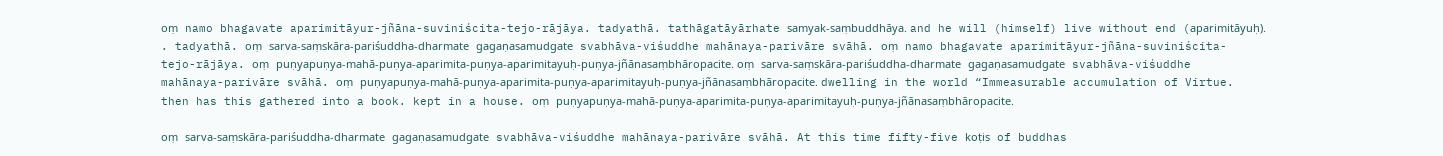oṃ namo bhagavate aparimitāyur-jñāna-suviniścita-tejo-rājāya. tadyathā. tathāgatāyārhate samyak-saṃbuddhāya. and he will (himself) live without end (aparimitāyuḥ). . tadyathā. oṃ sarva-saṃskāra-pariśuddha-dharmate gagaṇasamudgate svabhāva-viśuddhe mahānaya-parivāre svāhā. oṃ namo bhagavate aparimitāyur-jñāna-suviniścita-tejo-rājāya. oṃ puṇyapuṇya-mahā-puṇya-aparimita-puṇya-aparimitayuḥ-puṇya-jñānasaṃbhāropacite. oṃ sarva-saṃskāra-pariśuddha-dharmate gagaṇasamudgate svabhāva-viśuddhe mahānaya-parivāre svāhā. oṃ puṇyapuṇya-mahā-puṇya-aparimita-puṇya-aparimitayuḥ-puṇya-jñānasaṃbhāropacite. dwelling in the world “Immeasurable accumulation of Virtue. then has this gathered into a book. kept in a house. oṃ puṇyapuṇya-mahā-puṇya-aparimita-puṇya-aparimitayuḥ-puṇya-jñānasaṃbhāropacite.

oṃ sarva-saṃskāra-pariśuddha-dharmate gagaṇasamudgate svabhāva-viśuddhe mahānaya-parivāre svāhā. At this time fifty-five koṭis of buddhas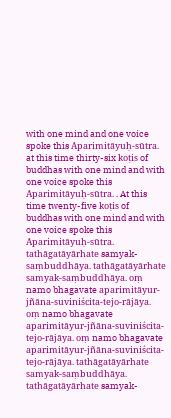with one mind and one voice spoke this Aparimitāyuḥ-sūtra. at this time thirty-six koṭis of buddhas with one mind and with one voice spoke this Aparimitāyuḥ-sūtra. . At this time twenty-five koṭis of buddhas with one mind and with one voice spoke this Aparimitāyuḥ-sūtra. tathāgatāyārhate samyak-saṃbuddhāya. tathāgatāyārhate samyak-saṃbuddhāya. oṃ namo bhagavate aparimitāyur-jñāna-suviniścita-tejo-rājāya. oṃ namo bhagavate aparimitāyur-jñāna-suviniścita-tejo-rājāya. oṃ namo bhagavate aparimitāyur-jñāna-suviniścita-tejo-rājāya. tathāgatāyārhate samyak-saṃbuddhāya. tathāgatāyārhate samyak-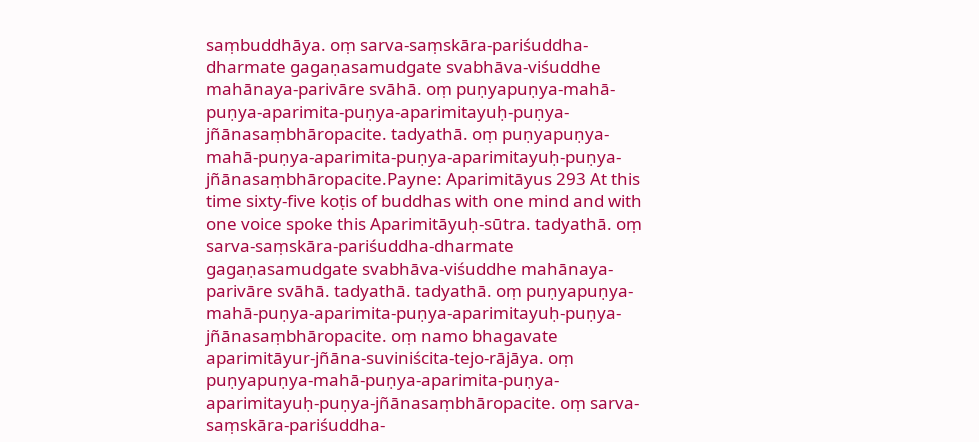saṃbuddhāya. oṃ sarva-saṃskāra-pariśuddha-dharmate gagaṇasamudgate svabhāva-viśuddhe mahānaya-parivāre svāhā. oṃ puṇyapuṇya-mahā-puṇya-aparimita-puṇya-aparimitayuḥ-puṇya-jñānasaṃbhāropacite. tadyathā. oṃ puṇyapuṇya-mahā-puṇya-aparimita-puṇya-aparimitayuḥ-puṇya-jñānasaṃbhāropacite.Payne: Aparimitāyus 293 At this time sixty-five koṭis of buddhas with one mind and with one voice spoke this Aparimitāyuḥ-sūtra. tadyathā. oṃ sarva-saṃskāra-pariśuddha-dharmate gagaṇasamudgate svabhāva-viśuddhe mahānaya-parivāre svāhā. tadyathā. tadyathā. oṃ puṇyapuṇya-mahā-puṇya-aparimita-puṇya-aparimitayuḥ-puṇya-jñānasaṃbhāropacite. oṃ namo bhagavate aparimitāyur-jñāna-suviniścita-tejo-rājāya. oṃ puṇyapuṇya-mahā-puṇya-aparimita-puṇya-aparimitayuḥ-puṇya-jñānasaṃbhāropacite. oṃ sarva-saṃskāra-pariśuddha-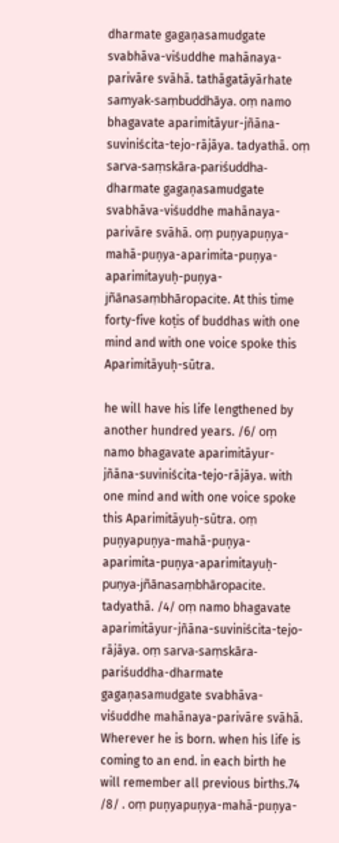dharmate gagaṇasamudgate svabhāva-viśuddhe mahānaya-parivāre svāhā. tathāgatāyārhate samyak-saṃbuddhāya. oṃ namo bhagavate aparimitāyur-jñāna-suviniścita-tejo-rājāya. tadyathā. oṃ sarva-saṃskāra-pariśuddha-dharmate gagaṇasamudgate svabhāva-viśuddhe mahānaya-parivāre svāhā. oṃ puṇyapuṇya-mahā-puṇya-aparimita-puṇya-aparimitayuḥ-puṇya-jñānasaṃbhāropacite. At this time forty-five koṭis of buddhas with one mind and with one voice spoke this Aparimitāyuḥ-sūtra.

he will have his life lengthened by another hundred years. /6/ oṃ namo bhagavate aparimitāyur-jñāna-suviniścita-tejo-rājāya. with one mind and with one voice spoke this Aparimitāyuḥ-sūtra. oṃ puṇyapuṇya-mahā-puṇya-aparimita-puṇya-aparimitayuḥ-puṇya-jñānasaṃbhāropacite. tadyathā. /4/ oṃ namo bhagavate aparimitāyur-jñāna-suviniścita-tejo-rājāya. oṃ sarva-saṃskāra-pariśuddha-dharmate gagaṇasamudgate svabhāva-viśuddhe mahānaya-parivāre svāhā. Wherever he is born. when his life is coming to an end. in each birth he will remember all previous births.74 /8/ . oṃ puṇyapuṇya-mahā-puṇya-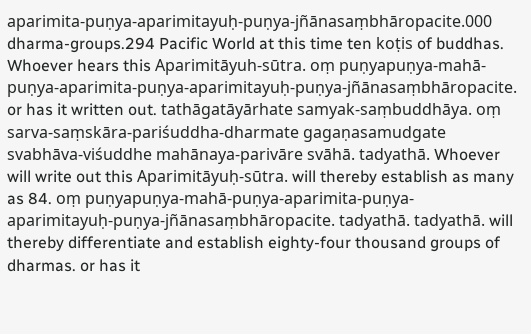aparimita-puṇya-aparimitayuḥ-puṇya-jñānasaṃbhāropacite.000 dharma-groups.294 Pacific World at this time ten koṭis of buddhas. Whoever hears this Aparimitāyuh-sūtra. oṃ puṇyapuṇya-mahā-puṇya-aparimita-puṇya-aparimitayuḥ-puṇya-jñānasaṃbhāropacite. or has it written out. tathāgatāyārhate samyak-saṃbuddhāya. oṃ sarva-saṃskāra-pariśuddha-dharmate gagaṇasamudgate svabhāva-viśuddhe mahānaya-parivāre svāhā. tadyathā. Whoever will write out this Aparimitāyuḥ-sūtra. will thereby establish as many as 84. oṃ puṇyapuṇya-mahā-puṇya-aparimita-puṇya-aparimitayuḥ-puṇya-jñānasaṃbhāropacite. tadyathā. tadyathā. will thereby differentiate and establish eighty-four thousand groups of dharmas. or has it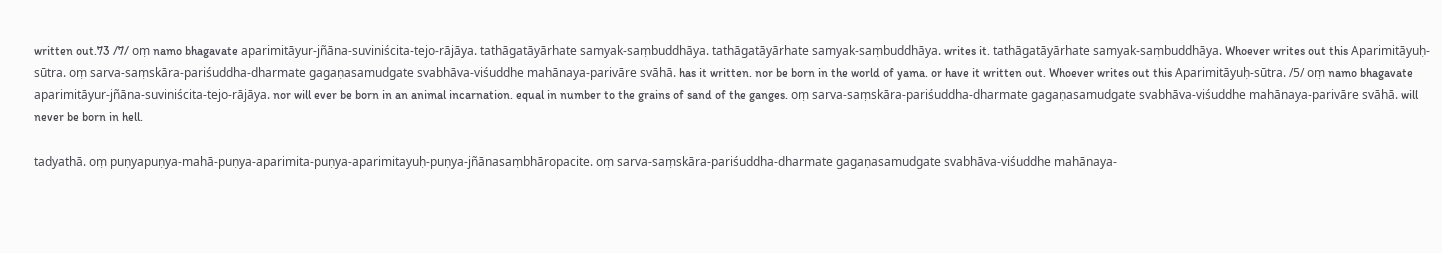written out.73 /7/ oṃ namo bhagavate aparimitāyur-jñāna-suviniścita-tejo-rājāya. tathāgatāyārhate samyak-saṃbuddhāya. tathāgatāyārhate samyak-saṃbuddhāya. writes it. tathāgatāyārhate samyak-saṃbuddhāya. Whoever writes out this Aparimitāyuḥ-sūtra. oṃ sarva-saṃskāra-pariśuddha-dharmate gagaṇasamudgate svabhāva-viśuddhe mahānaya-parivāre svāhā. has it written. nor be born in the world of yama. or have it written out. Whoever writes out this Aparimitāyuḥ-sūtra. /5/ oṃ namo bhagavate aparimitāyur-jñāna-suviniścita-tejo-rājāya. nor will ever be born in an animal incarnation. equal in number to the grains of sand of the ganges. oṃ sarva-saṃskāra-pariśuddha-dharmate gagaṇasamudgate svabhāva-viśuddhe mahānaya-parivāre svāhā. will never be born in hell.

tadyathā. oṃ puṇyapuṇya-mahā-puṇya-aparimita-puṇya-aparimitayuḥ-puṇya-jñānasaṃbhāropacite. oṃ sarva-saṃskāra-pariśuddha-dharmate gagaṇasamudgate svabhāva-viśuddhe mahānaya-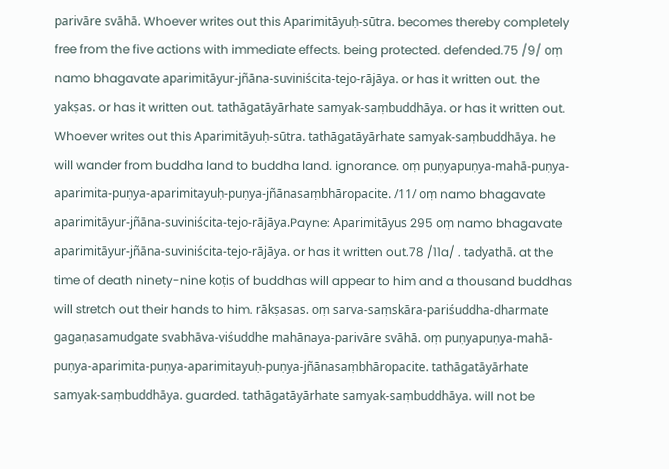parivāre svāhā. Whoever writes out this Aparimitāyuḥ-sūtra. becomes thereby completely free from the five actions with immediate effects. being protected. defended.75 /9/ oṃ namo bhagavate aparimitāyur-jñāna-suviniścita-tejo-rājāya. or has it written out. the yakṣas. or has it written out. tathāgatāyārhate samyak-saṃbuddhāya. or has it written out. Whoever writes out this Aparimitāyuḥ-sūtra. tathāgatāyārhate samyak-saṃbuddhāya. he will wander from buddha land to buddha land. ignorance. oṃ puṇyapuṇya-mahā-puṇya-aparimita-puṇya-aparimitayuḥ-puṇya-jñānasaṃbhāropacite. /11/ oṃ namo bhagavate aparimitāyur-jñāna-suviniścita-tejo-rājāya.Payne: Aparimitāyus 295 oṃ namo bhagavate aparimitāyur-jñāna-suviniścita-tejo-rājāya. or has it written out.78 /11a/ . tadyathā. at the time of death ninety-nine koṭis of buddhas will appear to him and a thousand buddhas will stretch out their hands to him. rākṣasas. oṃ sarva-saṃskāra-pariśuddha-dharmate gagaṇasamudgate svabhāva-viśuddhe mahānaya-parivāre svāhā. oṃ puṇyapuṇya-mahā-puṇya-aparimita-puṇya-aparimitayuḥ-puṇya-jñānasaṃbhāropacite. tathāgatāyārhate samyak-saṃbuddhāya. guarded. tathāgatāyārhate samyak-saṃbuddhāya. will not be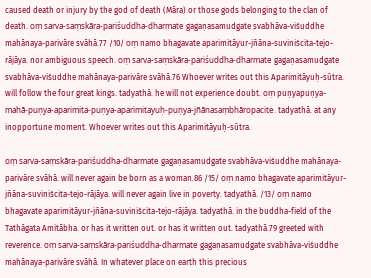caused death or injury by the god of death (Māra) or those gods belonging to the clan of death. oṃ sarva-saṃskāra-pariśuddha-dharmate gagaṇasamudgate svabhāva-viśuddhe mahānaya-parivāre svāhā.77 /10/ oṃ namo bhagavate aparimitāyur-jñāna-suviniścita-tejo-rājāya. nor ambiguous speech. oṃ sarva-saṃskāra-pariśuddha-dharmate gagaṇasamudgate svabhāva-viśuddhe mahānaya-parivāre svāhā.76 Whoever writes out this Aparimitāyuḥ-sūtra. will follow the four great kings. tadyathā. he will not experience doubt. oṃ puṇyapuṇya-mahā-puṇya-aparimita-puṇya-aparimitayuḥ-puṇya-jñānasaṃbhāropacite. tadyathā. at any inopportune moment. Whoever writes out this Aparimitāyuḥ-sūtra.

oṃ sarva-saṃskāra-pariśuddha-dharmate gagaṇasamudgate svabhāva-viśuddhe mahānaya-parivāre svāhā. will never again be born as a woman.86 /15/ oṃ namo bhagavate aparimitāyur-jñāna-suviniścita-tejo-rājāya. will never again live in poverty. tadyathā. /13/ oṃ namo bhagavate aparimitāyur-jñāna-suviniścita-tejo-rājāya. tadyathā. in the buddha-field of the Tathāgata Amitābha. or has it written out. or has it written out. tadyathā.79 greeted with reverence. oṃ sarva-saṃskāra-pariśuddha-dharmate gagaṇasamudgate svabhāva-viśuddhe mahānaya-parivāre svāhā. In whatever place on earth this precious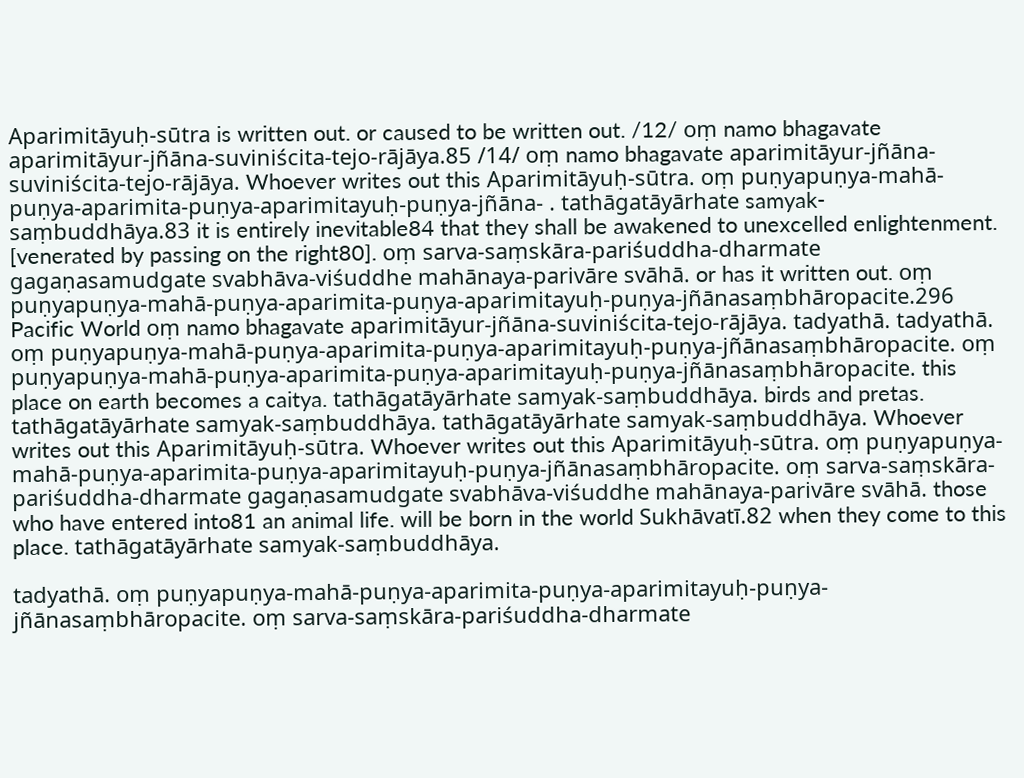Aparimitāyuḥ-sūtra is written out. or caused to be written out. /12/ oṃ namo bhagavate aparimitāyur-jñāna-suviniścita-tejo-rājāya.85 /14/ oṃ namo bhagavate aparimitāyur-jñāna-suviniścita-tejo-rājāya. Whoever writes out this Aparimitāyuḥ-sūtra. oṃ puṇyapuṇya-mahā-puṇya-aparimita-puṇya-aparimitayuḥ-puṇya-jñāna- . tathāgatāyārhate samyak-saṃbuddhāya.83 it is entirely inevitable84 that they shall be awakened to unexcelled enlightenment. [venerated by passing on the right80]. oṃ sarva-saṃskāra-pariśuddha-dharmate gagaṇasamudgate svabhāva-viśuddhe mahānaya-parivāre svāhā. or has it written out. oṃ puṇyapuṇya-mahā-puṇya-aparimita-puṇya-aparimitayuḥ-puṇya-jñānasaṃbhāropacite.296 Pacific World oṃ namo bhagavate aparimitāyur-jñāna-suviniścita-tejo-rājāya. tadyathā. tadyathā. oṃ puṇyapuṇya-mahā-puṇya-aparimita-puṇya-aparimitayuḥ-puṇya-jñānasaṃbhāropacite. oṃ puṇyapuṇya-mahā-puṇya-aparimita-puṇya-aparimitayuḥ-puṇya-jñānasaṃbhāropacite. this place on earth becomes a caitya. tathāgatāyārhate samyak-saṃbuddhāya. birds and pretas. tathāgatāyārhate samyak-saṃbuddhāya. tathāgatāyārhate samyak-saṃbuddhāya. Whoever writes out this Aparimitāyuḥ-sūtra. Whoever writes out this Aparimitāyuḥ-sūtra. oṃ puṇyapuṇya-mahā-puṇya-aparimita-puṇya-aparimitayuḥ-puṇya-jñānasaṃbhāropacite. oṃ sarva-saṃskāra-pariśuddha-dharmate gagaṇasamudgate svabhāva-viśuddhe mahānaya-parivāre svāhā. those who have entered into81 an animal life. will be born in the world Sukhāvatī.82 when they come to this place. tathāgatāyārhate samyak-saṃbuddhāya.

tadyathā. oṃ puṇyapuṇya-mahā-puṇya-aparimita-puṇya-aparimitayuḥ-puṇya-jñānasaṃbhāropacite. oṃ sarva-saṃskāra-pariśuddha-dharmate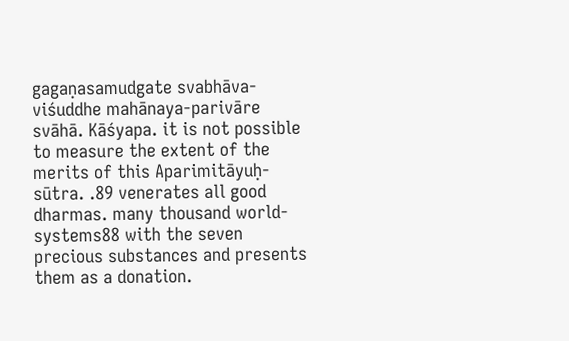gagaṇasamudgate svabhāva-viśuddhe mahānaya-parivāre svāhā. Kāśyapa. it is not possible to measure the extent of the merits of this Aparimitāyuḥ-sūtra. .89 venerates all good dharmas. many thousand world-systems88 with the seven precious substances and presents them as a donation.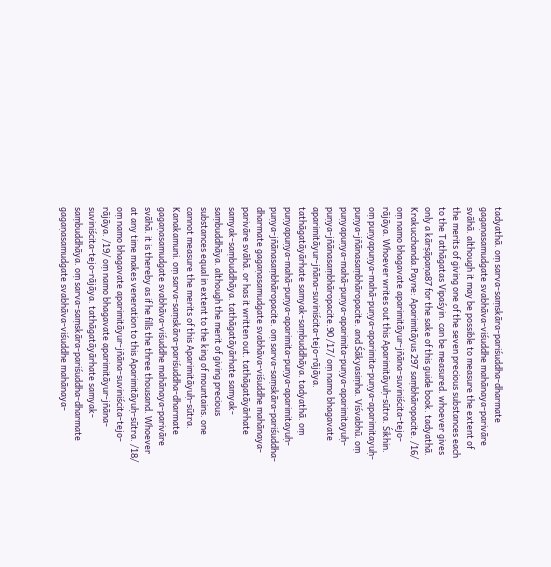tadyathā. oṃ sarva-saṃskāra-pariśuddha-dharmate gagaṇasamudgate svabhāva-viśuddhe mahānaya-parivāre svāhā. although it may be possible to measure the extent of the merits of giving one of the seven precious substances each to the Tathāgatas Vipaśyin. can be measured. whoever gives only a kārṣāpaṇa87 for the sake of this guide book. tadyathā. Krakucchanda.Payne: Aparimitāyus 297 saṃbhāropacite. /16/ oṃ namo bhagavate aparimitāyur-jñāna-suviniścita-tejo-rājāya. Whoever writes out this Aparimitāyuḥ-sūtra. Śikhin. oṃ puṇyapuṇya-mahā-puṇya-aparimita-puṇya-aparimitayuḥ-puṇya-jñānasaṃbhāropacite. and Śākyasiṃha. Viśvabhū. oṃ puṇyapuṇya-mahā-puṇya-aparimita-puṇya-aparimitayuḥ-puṇya-jñānasaṃbhāropacite.90 /17/ oṃ namo bhagavate aparimitāyur-jñāna-suviniścita-tejo-rājāya. tathāgatāyārhate samyak-saṃbuddhāya. tadyathā. oṃ puṇyapuṇya-mahā-puṇya-aparimita-puṇya-aparimitayuḥ-puṇya-jñānasaṃbhāropacite. oṃ sarva-saṃskāra-pariśuddha-dharmate gagaṇasamudgate svabhāva-viśuddhe mahānaya-parivāre svāhā. or has it written out. tathāgatāyārhate samyak-saṃbuddhāya. tathāgatāyārhate samyak-saṃbuddhāya. although the merit of giving precious substances equal in extent to the king of mountains. one cannot measure the merits of this Aparimitāyuḥ-sūtra. Kanakamuni. oṃ sarva-saṃskāra-pariśuddha-dharmate gagaṇasamudgate svabhāva-viśuddhe mahānaya-parivāre svāhā. it is thereby as if he fills the three thousand. Whoever at any time makes veneration to this Aparimitāyuḥ-sūtra. /18/ oṃ namo bhagavate aparimitāyur-jñāna-suviniścita-tejo-rājāya. /19/ oṃ namo bhagavate aparimitāyur-jñāna-suviniścita-tejo-rājāya. tathāgatāyārhate samyak-saṃbuddhāya. oṃ sarva-saṃskāra-pariśuddha-dharmate gagaṇasamudgate svabhāva-viśuddhe mahānaya-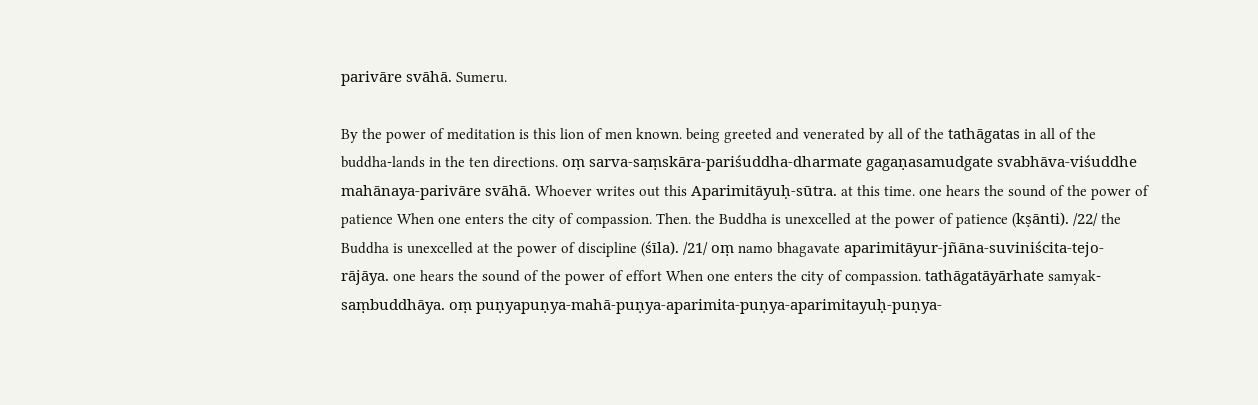parivāre svāhā. Sumeru.

By the power of meditation is this lion of men known. being greeted and venerated by all of the tathāgatas in all of the buddha-lands in the ten directions. oṃ sarva-saṃskāra-pariśuddha-dharmate gagaṇasamudgate svabhāva-viśuddhe mahānaya-parivāre svāhā. Whoever writes out this Aparimitāyuḥ-sūtra. at this time. one hears the sound of the power of patience When one enters the city of compassion. Then. the Buddha is unexcelled at the power of patience (kṣānti). /22/ the Buddha is unexcelled at the power of discipline (śīla). /21/ oṃ namo bhagavate aparimitāyur-jñāna-suviniścita-tejo-rājāya. one hears the sound of the power of effort When one enters the city of compassion. tathāgatāyārhate samyak-saṃbuddhāya. oṃ puṇyapuṇya-mahā-puṇya-aparimita-puṇya-aparimitayuḥ-puṇya-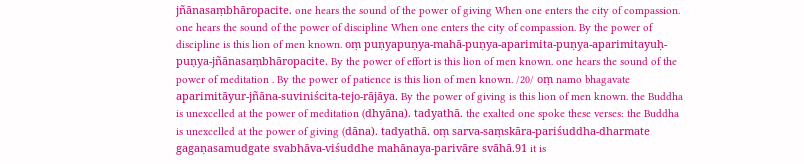jñānasaṃbhāropacite. one hears the sound of the power of giving When one enters the city of compassion. one hears the sound of the power of discipline When one enters the city of compassion. By the power of discipline is this lion of men known. oṃ puṇyapuṇya-mahā-puṇya-aparimita-puṇya-aparimitayuḥ-puṇya-jñānasaṃbhāropacite. By the power of effort is this lion of men known. one hears the sound of the power of meditation . By the power of patience is this lion of men known. /20/ oṃ namo bhagavate aparimitāyur-jñāna-suviniścita-tejo-rājāya. By the power of giving is this lion of men known. the Buddha is unexcelled at the power of meditation (dhyāna). tadyathā. the exalted one spoke these verses: the Buddha is unexcelled at the power of giving (dāna). tadyathā. oṃ sarva-saṃskāra-pariśuddha-dharmate gagaṇasamudgate svabhāva-viśuddhe mahānaya-parivāre svāhā.91 it is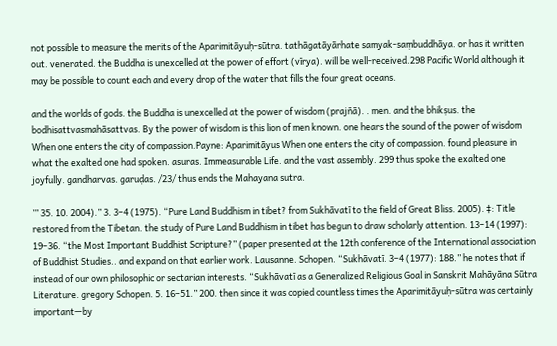not possible to measure the merits of the Aparimitāyuḥ-sūtra. tathāgatāyārhate samyak-saṃbuddhāya. or has it written out. venerated. the Buddha is unexcelled at the power of effort (vīrya). will be well-received.298 Pacific World although it may be possible to count each and every drop of the water that fills the four great oceans.

and the worlds of gods. the Buddha is unexcelled at the power of wisdom (prajñā). . men. and the bhikṣus. the bodhisattvasmahāsattvas. By the power of wisdom is this lion of men known. one hears the sound of the power of wisdom When one enters the city of compassion.Payne: Aparimitāyus When one enters the city of compassion. found pleasure in what the exalted one had spoken. asuras. Immeasurable Life. and the vast assembly. 299 thus spoke the exalted one joyfully. gandharvas. garuḍas. /23/ thus ends the Mahayana sutra.

’” 35. 10. 2004).” 3. 3–4 (1975). “Pure Land Buddhism in tibet? from Sukhāvatī to the field of Great Bliss. 2005). ‡: Title restored from the Tibetan. the study of Pure Land Buddhism in tibet has begun to draw scholarly attention. 13–14 (1997): 19–36. “the Most Important Buddhist Scripture?” (paper presented at the 12th conference of the International association of Buddhist Studies.. and expand on that earlier work. Lausanne. Schopen. “Sukhāvatī. 3–4 (1977): 188.” he notes that if instead of our own philosophic or sectarian interests. “Sukhāvatī as a Generalized Religious Goal in Sanskrit Mahāyāna Sūtra Literature. gregory Schopen. 5. 16–51.” 200. then since it was copied countless times the Aparimitāyuḥ-sūtra was certainly important—by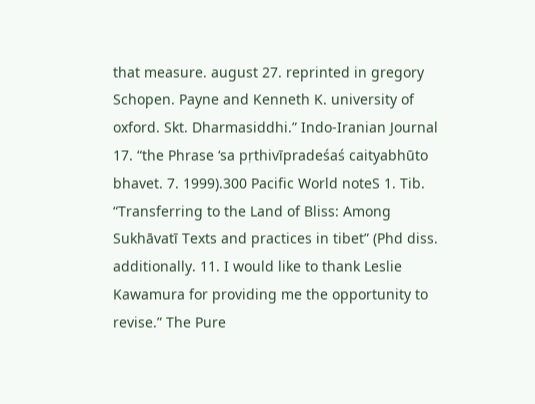that measure. august 27. reprinted in gregory Schopen. Payne and Kenneth K. university of oxford. Skt. Dharmasiddhi.” Indo-Iranian Journal 17. “the Phrase ‘sa pṛthivīpradeśaś caityabhūto bhavet. 7. 1999).300 Pacific World noteS 1. Tib. “Transferring to the Land of Bliss: Among Sukhāvatī Texts and practices in tibet” (Phd diss. additionally. 11. I would like to thank Leslie Kawamura for providing me the opportunity to revise.” The Pure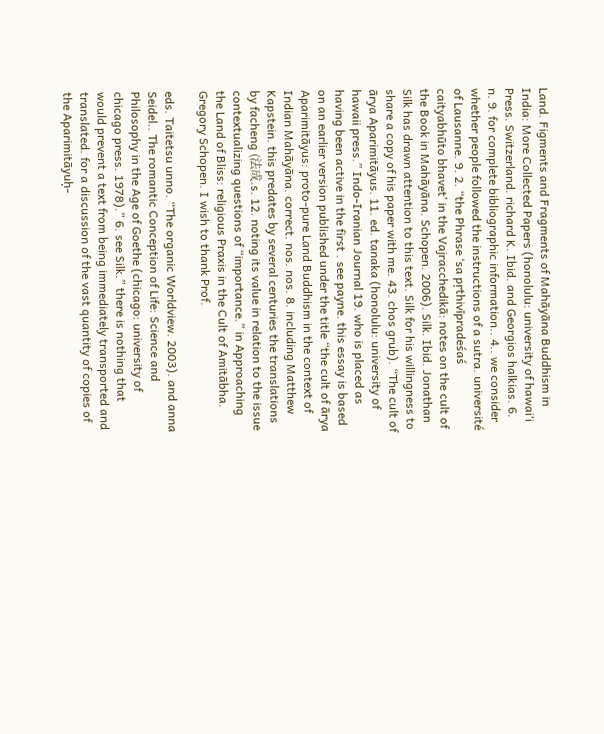Land. Figments and Fragments of Mahāyāna Buddhism in India: More Collected Papers (honolulu: university of hawai‘i Press. Switzerland. richard K. Ibid. and Georgios halkias. 6. n. 9. for complete bibliographic information.. 4.. we consider whether people followed the instructions of a sutra. université of Lausanne. 9. 2. “the Phrase ‘sa pṛthivīpradeśaś caityabhūto bhavet’ in the Vajracchedikā: notes on the cult of the Book in Mahāyāna. Schopen. 2006). Silk. Ibid. Jonathan Silk has drawn attention to this text. Silk for his willingness to share a copy of his paper with me. 43. chos grub). “The cult of ārya Aparimitāyus. 11. ed. tanaka (honolulu: university of hawaii press.” Indo-Iranian Journal 19. who is placed as having been active in the first . see payne. this essay is based on an earlier version published under the title “the cult of ārya Aparimitāyus: proto-pure Land Buddhism in the context of Indian Mahāyāna. correct. nos. nos. 8. including Matthew Kapstein. this predates by several centuries the translations by facheng (法成.s. 12. noting its value in relation to the issue contextualizing questions of “importance.” in Approaching the Land of Bliss: religious Praxis in the Cult of Amitābha. Gregory Schopen. I wish to thank Prof.

eds. Taitetsu unno. “The organic Worldview. 2003). and anna Seidel.. The romantic Conception of Life: Science and Philosophy in the Age of Goethe (chicago: university of chicago press. 1978).” 6. see Silk.” there is nothing that would prevent a text from being immediately transported and translated. for a discussion of the vast quantity of copies of the Aparimitāyuḥ-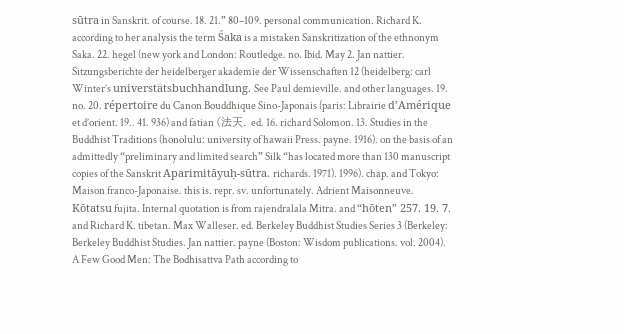sūtra in Sanskrit. of course. 18. 21.” 80–109. personal communication. Richard K. according to her analysis the term Śaka is a mistaken Sanskritization of the ethnonym Saka. 22. hegel (new york and London: Routledge. no. Ibid. May 2. Jan nattier. Sitzungsberichte der heidelberger akademie der Wissenschaften 12 (heidelberg: carl Winter’s universtätsbuchhandlung. See Paul demieville. and other languages. 19. no. 20. répertoire du Canon Bouddhique Sino-Japonais (paris: Librairie d’Amérique et d’orient. 19.. 41. 936) and fatian (法天. ed. 16. richard Solomon. 13. Studies in the Buddhist Traditions (honolulu: university of hawaii Press. payne. 1916). on the basis of an admittedly “preliminary and limited search” Silk “has located more than 130 manuscript copies of the Sanskrit Aparimitāyuḥ-sūtra. richards. 1971). 1996). chap. and Tokyo: Maison franco-Japonaise. this is. repr. sv. unfortunately. Adrient Maisonneuve. Kōtatsu fujita. Internal quotation is from rajendralala Mitra. and “hōten” 257. 19. 7. and Richard K. tibetan. Max Walleser. ed. Berkeley Buddhist Studies Series 3 (Berkeley: Berkeley Buddhist Studies. Jan nattier. payne (Boston: Wisdom publications. vol. 2004). A Few Good Men: The Bodhisattva Path according to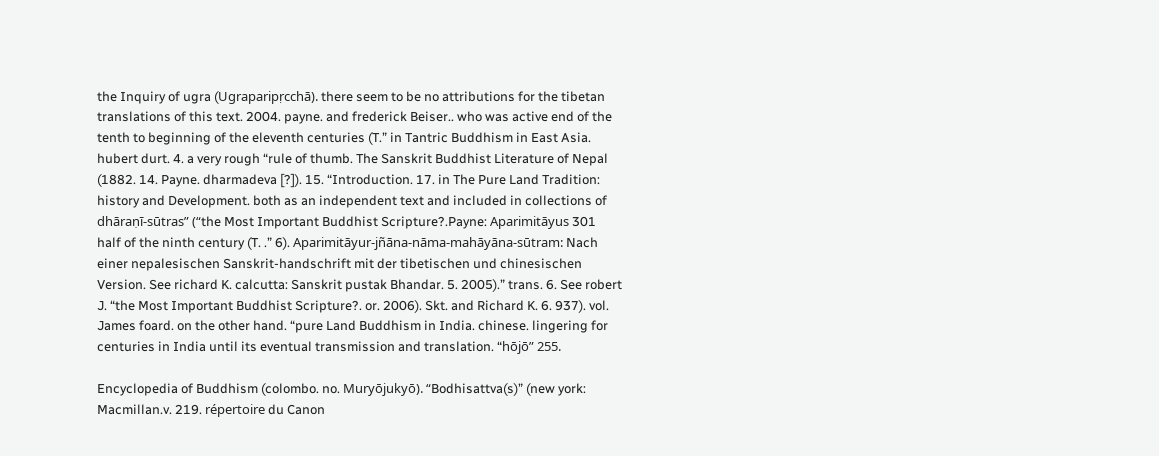the Inquiry of ugra (Ugraparipṛcchā). there seem to be no attributions for the tibetan translations of this text. 2004. payne. and frederick Beiser.. who was active end of the tenth to beginning of the eleventh centuries (T.” in Tantric Buddhism in East Asia. hubert durt. 4. a very rough “rule of thumb. The Sanskrit Buddhist Literature of Nepal (1882. 14. Payne. dharmadeva [?]). 15. “Introduction. 17. in The Pure Land Tradition: history and Development. both as an independent text and included in collections of dhāraṇī-sūtras” (“the Most Important Buddhist Scripture?.Payne: Aparimitāyus 301 half of the ninth century (T. .” 6). Aparimitāyur-jñāna-nāma-mahāyāna-sūtram: Nach einer nepalesischen Sanskrit-handschrift mit der tibetischen und chinesischen Version. See richard K. calcutta: Sanskrit pustak Bhandar. 5. 2005).” trans. 6. See robert J. “the Most Important Buddhist Scripture?. or. 2006). Skt. and Richard K. 6. 937). vol. James foard. on the other hand. “pure Land Buddhism in India. chinese. lingering for centuries in India until its eventual transmission and translation. “hōjō” 255.

Encyclopedia of Buddhism (colombo. no. Muryōjukyō). “Bodhisattva(s)” (new york: Macmillan.v. 219. répertoire du Canon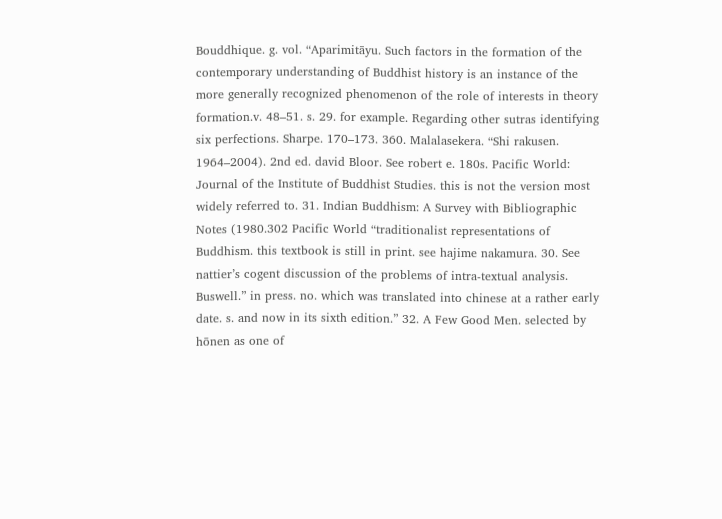Bouddhique. g. vol. “Aparimitāyu. Such factors in the formation of the contemporary understanding of Buddhist history is an instance of the more generally recognized phenomenon of the role of interests in theory formation.v. 48–51. s. 29. for example. Regarding other sutras identifying six perfections. Sharpe. 170–173. 360. Malalasekera. “Shi rakusen. 1964–2004). 2nd ed. david Bloor. See robert e. 180s. Pacific World: Journal of the Institute of Buddhist Studies. this is not the version most widely referred to. 31. Indian Buddhism: A Survey with Bibliographic Notes (1980.302 Pacific World “traditionalist representations of Buddhism. this textbook is still in print. see hajime nakamura. 30. See nattier’s cogent discussion of the problems of intra-textual analysis. Buswell.” in press. no. which was translated into chinese at a rather early date. s. and now in its sixth edition.” 32. A Few Good Men. selected by hōnen as one of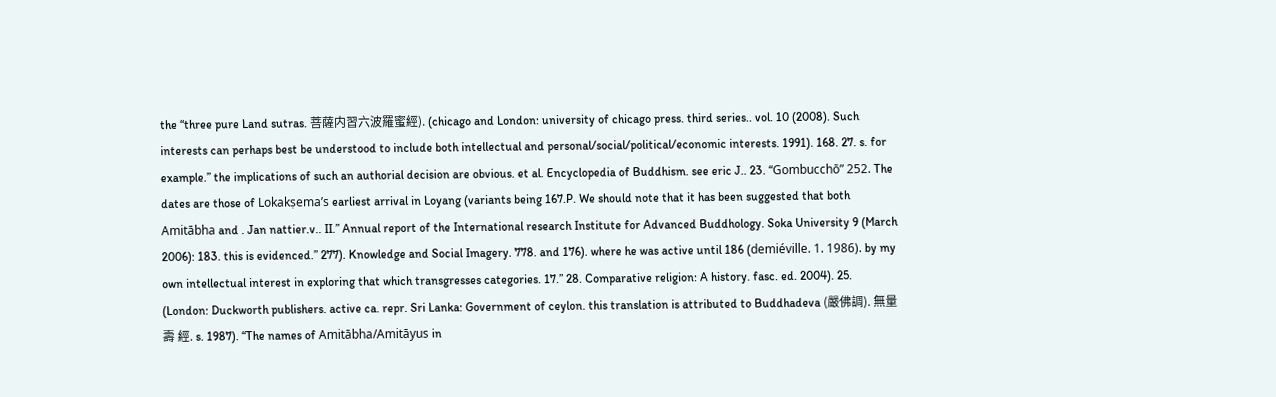the “three pure Land sutras. 菩薩内習六波羅蜜經). (chicago and London: university of chicago press. third series.. vol. 10 (2008). Such interests can perhaps best be understood to include both intellectual and personal/social/political/economic interests. 1991). 168. 27. s. for example.” the implications of such an authorial decision are obvious. et al. Encyclopedia of Buddhism. see eric J.. 23. “Gombucchō” 252. The dates are those of Lokakṣema’s earliest arrival in Loyang (variants being 167.P. We should note that it has been suggested that both Amitābha and . Jan nattier.v.. II.” Annual report of the International research Institute for Advanced Buddhology. Soka University 9 (March 2006): 183. this is evidenced.” 277). Knowledge and Social Imagery. 778. and 176). where he was active until 186 (demiéville. 1. 1986). by my own intellectual interest in exploring that which transgresses categories. 17.” 28. Comparative religion: A history. fasc. ed. 2004). 25. (London: Duckworth publishers. active ca. repr. Sri Lanka: Government of ceylon. this translation is attributed to Buddhadeva (嚴佛調). 無量壽 經. s. 1987). “The names of Amitābha/Amitāyus in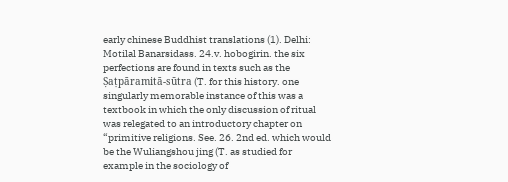early chinese Buddhist translations (1). Delhi: Motilal Banarsidass. 24.v. hobogirin. the six perfections are found in texts such as the Ṣaṭpāramitā-sūtra (T. for this history. one singularly memorable instance of this was a textbook in which the only discussion of ritual was relegated to an introductory chapter on “primitive religions. See. 26. 2nd ed. which would be the Wuliangshou jing (T. as studied for example in the sociology of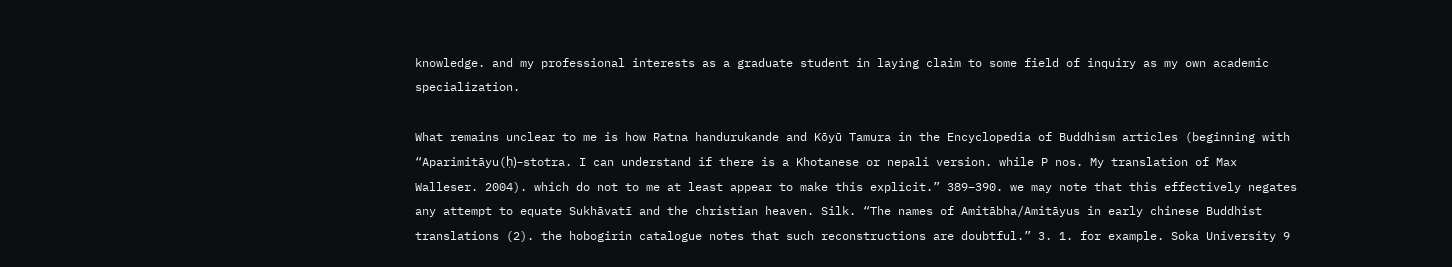knowledge. and my professional interests as a graduate student in laying claim to some field of inquiry as my own academic specialization.

What remains unclear to me is how Ratna handurukande and Kōyū Tamura in the Encyclopedia of Buddhism articles (beginning with “Aparimitāyu(ḥ)–stotra. I can understand if there is a Khotanese or nepali version. while P nos. My translation of Max Walleser. 2004). which do not to me at least appear to make this explicit.” 389–390. we may note that this effectively negates any attempt to equate Sukhāvatī and the christian heaven. Silk. “The names of Amitābha/Amitāyus in early chinese Buddhist translations (2). the hobogirin catalogue notes that such reconstructions are doubtful.” 3. 1. for example. Soka University 9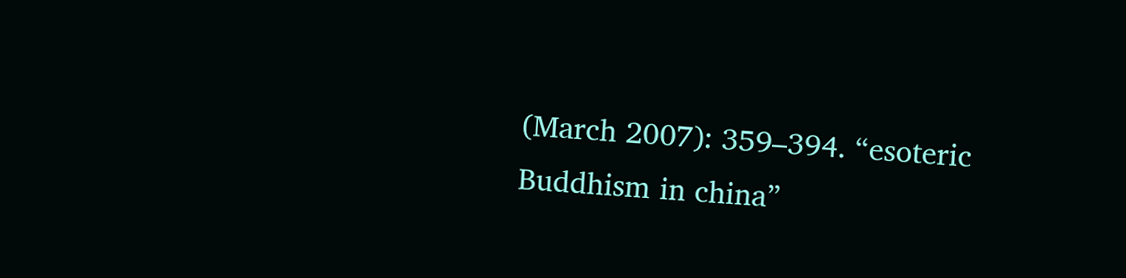(March 2007): 359–394. “esoteric Buddhism in china”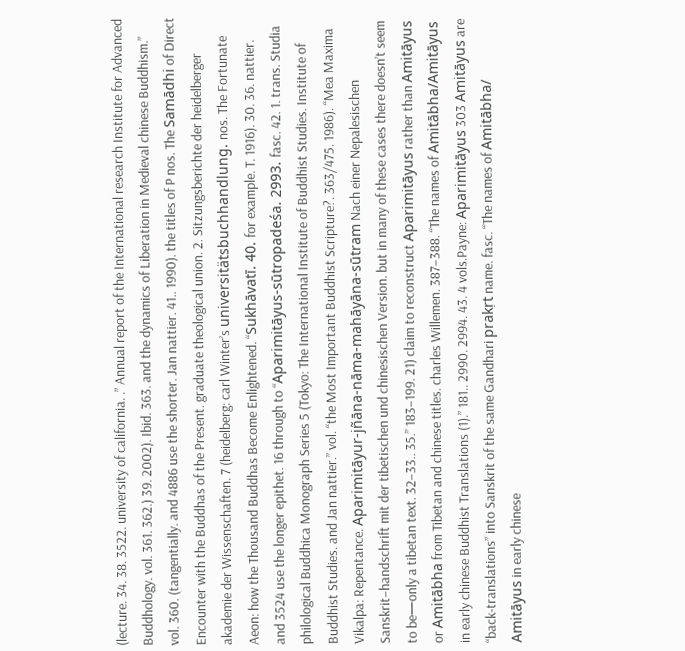(lecture. 34. 38. 3522. university of california. .” Annual report of the International research Institute for Advanced Buddhology. vol. 361. 362.) 39. 2002). Ibid. 363. and the dynamics of Liberation in Medieval chinese Buddhism.” vol. 360. (tangentially. and 4886 use the shorter. Jan nattier. 41.. 1990). the titles of P nos. The Samādhi of Direct Encounter with the Buddhas of the Present. graduate theological union. 2. Sitzungsberichte der heidelberger akademie der Wissenschaften. 7 (heidelberg: carl Winter’s universitätsbuchhandlung. nos. The Fortunate Aeon: how the Thousand Buddhas Become Enlightened. “Sukhāvatī. 40. for example. T. 1916). 30. 36. nattier. and 3524 use the longer epithet. 16 through to “Aparimitāyus-sūtropadeśa. 2993. fasc. 42. 1. trans. Studia philological Buddhica Monograph Series 5 (Tokyo: The International Institute of Buddhist Studies. Institute of Buddhist Studies. and Jan nattier.” vol. “the Most Important Buddhist Scripture?. 363/475. 1986). “Mea Maxima Vikalpa: Repentance. Aparimitāyur-jñāna-nāma-mahāyāna-sūtram Nach einer Nepalesischen Sanskrit–handschrift mit der tibetischen und chinesischen Version. but in many of these cases there doesn’t seem to be—only a tibetan text. 32–33.. 35.” 183–199. 21) claim to reconstruct Aparimitāyus rather than Amitāyus or Amitābha from Tibetan and chinese titles. charles Willemen. 387–388. “The names of Amitābha/Amitāyus in early chinese Buddhist Translations (1).” 181.. 2990. 2994. 43. 4 vols.Payne: Aparimitāyus 303 Amitāyus are “back-translations” into Sanskrit of the same Gandhari prakṛt name. fasc. “The names of Amitābha/ Amitāyus in early chinese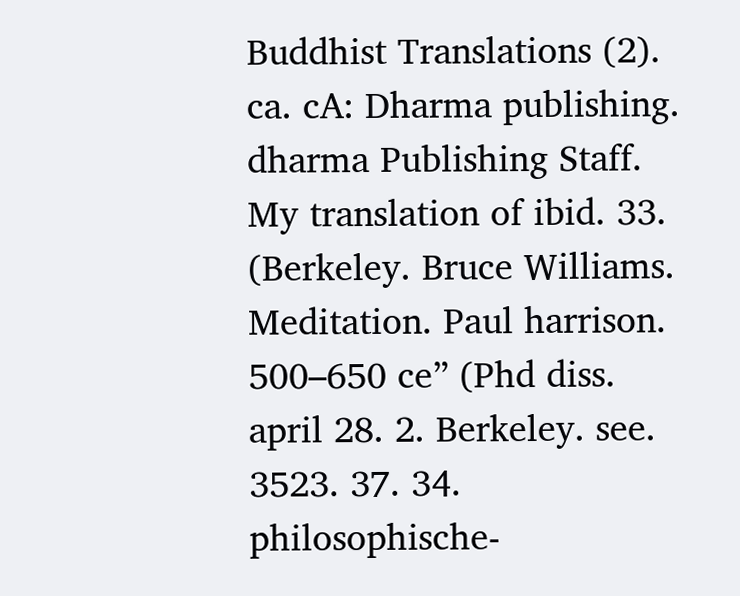Buddhist Translations (2). ca. cA: Dharma publishing. dharma Publishing Staff. My translation of ibid. 33. (Berkeley. Bruce Williams. Meditation. Paul harrison. 500–650 ce” (Phd diss. april 28. 2. Berkeley. see. 3523. 37. 34. philosophische-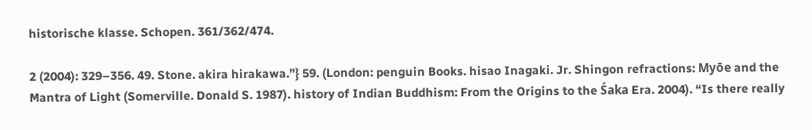historische klasse. Schopen. 361/362/474.

2 (2004): 329–356. 49. Stone. akira hirakawa.”} 59. (London: penguin Books. hisao Inagaki. Jr. Shingon refractions: Myōe and the Mantra of Light (Somerville. Donald S. 1987). history of Indian Buddhism: From the Origins to the Śaka Era. 2004). “Is there really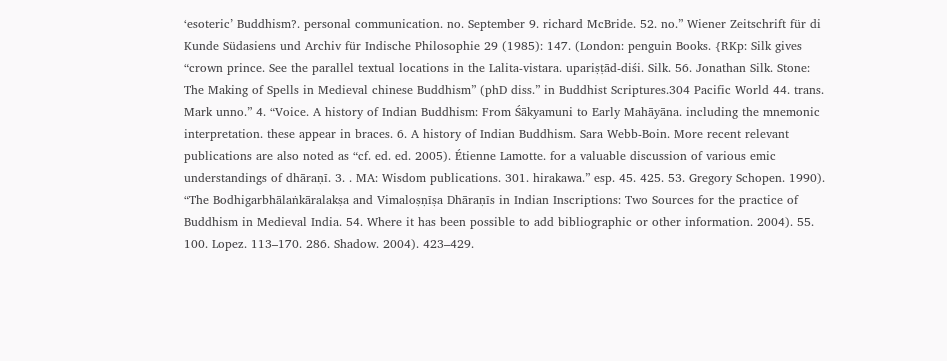‘esoteric’ Buddhism?. personal communication. no. September 9. richard McBride. 52. no.” Wiener Zeitschrift für di Kunde Südasiens und Archiv für Indische Philosophie 29 (1985): 147. (London: penguin Books. {RKp: Silk gives “crown prince. See the parallel textual locations in the Lalita-vistara. upariṣṭād-diśi. Silk. 56. Jonathan Silk. Stone: The Making of Spells in Medieval chinese Buddhism” (phD diss.” in Buddhist Scriptures.304 Pacific World 44. trans. Mark unno.” 4. “Voice. A history of Indian Buddhism: From Śākyamuni to Early Mahāyāna. including the mnemonic interpretation. these appear in braces. 6. A history of Indian Buddhism. Sara Webb-Boin. More recent relevant publications are also noted as “cf. ed. ed. 2005). Étienne Lamotte. for a valuable discussion of various emic understandings of dhāraṇī. 3. . MA: Wisdom publications. 301. hirakawa.” esp. 45. 425. 53. Gregory Schopen. 1990). “The Bodhigarbhālaṅkāralakṣa and Vimaloṣṇīṣa Dhāraṇīs in Indian Inscriptions: Two Sources for the practice of Buddhism in Medieval India. 54. Where it has been possible to add bibliographic or other information. 2004). 55. 100. Lopez. 113–170. 286. Shadow. 2004). 423–429.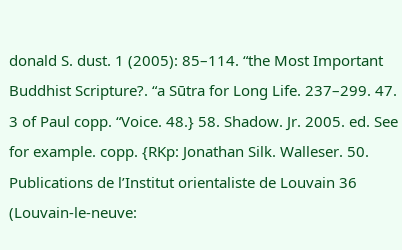donald S. dust. 1 (2005): 85–114. “the Most Important Buddhist Scripture?. “a Sūtra for Long Life. 237–299. 47. 3 of Paul copp. “Voice. 48.} 58. Shadow. Jr. 2005. ed. See for example. copp. {RKp: Jonathan Silk. Walleser. 50. Publications de l’Institut orientaliste de Louvain 36 (Louvain-le-neuve: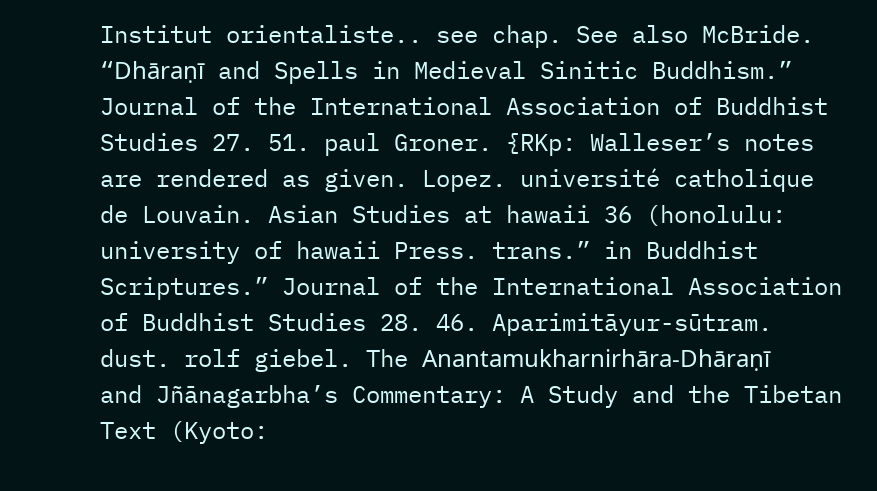Institut orientaliste.. see chap. See also McBride. “Dhāraṇī and Spells in Medieval Sinitic Buddhism.” Journal of the International Association of Buddhist Studies 27. 51. paul Groner. {RKp: Walleser’s notes are rendered as given. Lopez. université catholique de Louvain. Asian Studies at hawaii 36 (honolulu: university of hawaii Press. trans.” in Buddhist Scriptures.” Journal of the International Association of Buddhist Studies 28. 46. Aparimitāyur-sūtram. dust. rolf giebel. The Anantamukharnirhāra-Dhāraṇī and Jñānagarbha’s Commentary: A Study and the Tibetan Text (Kyoto: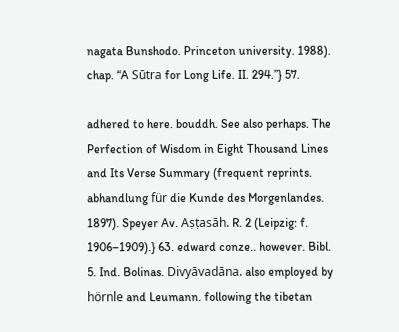nagata Bunshodo. Princeton university. 1988). chap. “A Sūtra for Long Life. II. 294.”} 57.

adhered to here. bouddh. See also perhaps. The Perfection of Wisdom in Eight Thousand Lines and Its Verse Summary (frequent reprints. abhandlung für die Kunde des Morgenlandes. 1897). Speyer Av. Aṣṭasāh. R. 2 (Leipzig: f. 1906–1909).} 63. edward conze.. however. Bibl. 5. Ind. Bolinas. Divyāvadāna. also employed by hörnle and Leumann. following the tibetan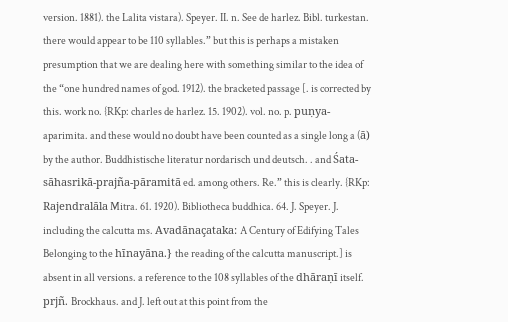version. 1881). the Lalita vistara). Speyer. II. n. See de harlez. Bibl. turkestan. there would appear to be 110 syllables.” but this is perhaps a mistaken presumption that we are dealing here with something similar to the idea of the “one hundred names of god. 1912). the bracketed passage [. is corrected by this. work no. {RKp: charles de harlez. 15. 1902). vol. no. p. puṇya-aparimita. and these would no doubt have been counted as a single long a (ā) by the author. Buddhistische literatur nordarisch und deutsch. . and Śata-sāhasrikā-prajña-pāramitā ed. among others. Re.” this is clearly. {RKp: Rajendralāla Mitra. 61. 1920). Bibliotheca buddhica. 64. J. Speyer. J. including the calcutta ms. Avadānaçataka: A Century of Edifying Tales Belonging to the hīnayāna.} the reading of the calcutta manuscript.] is absent in all versions. a reference to the 108 syllables of the dhāraṇī itself. prjñ. Brockhaus. and J. left out at this point from the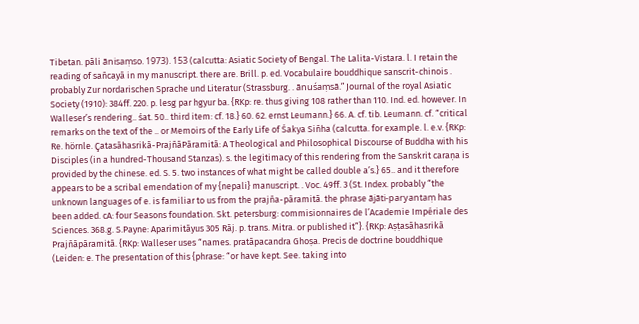Tibetan. pāli ānisaṃso. 1973). 153 (calcutta: Asiatic Society of Bengal. The Lalita-Vistara. l. I retain the reading of sañcayā in my manuscript. there are. Brill. p. ed. Vocabulaire bouddhique sanscrit-chinois . probably Zur nordarischen Sprache und Literatur (Strassburg. . ānuśaṃsā.” Journal of the royal Asiatic Society (1910): 384ff. 220. p. lesg par hgyur ba. {RKp: re. thus giving 108 rather than 110. Ind. ed. however. In Walleser’s rendering.. śat. 50.. third item: cf. 18.} 60. 62. ernst Leumann.} 66. A. cf. tib. Leumann. cf. “critical remarks on the text of the .. or Memoirs of the Early Life of Śakya Siñha (calcutta. for example. l. e.v. {RKp: Re. hörnle. Çatasāhasrikā-PrajñāPāramitā: A Theological and Philosophical Discourse of Buddha with his Disciples (in a hundred-Thousand Stanzas). s. the legitimacy of this rendering from the Sanskrit caraṇa is provided by the chinese. ed. S. 5. two instances of what might be called double a’s.} 65.. and it therefore appears to be a scribal emendation of my {nepali} manuscript. . Voc. 49ff. 3 (St. Index. probably “the unknown languages of e. is familiar to us from the prajña-pāramitā. the phrase ājāti-paryantaṃ has been added. cA: four Seasons foundation. Skt. petersburg: commisionnaires de l’Academie Impériale des Sciences. 368.g. S.Payne: Aparimitāyus 305 Rāj. p. trans. Mitra. or published it”}. {RKp: Aṣṭasāhasrikā Prajñāpāramitā. {RKp: Walleser uses “names. pratāpacandra Ghoṣa. Precis de doctrine bouddhique (Leiden: e. The presentation of this {phrase: “or have kept. See. taking into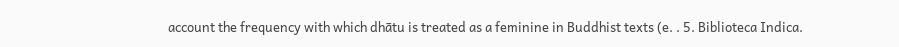account the frequency with which dhātu is treated as a feminine in Buddhist texts (e. . 5. Biblioteca Indica.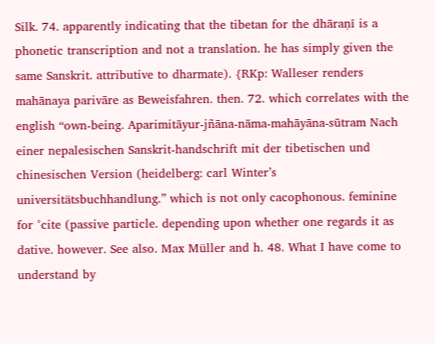Silk. 74. apparently indicating that the tibetan for the dhāraṇī is a phonetic transcription and not a translation. he has simply given the same Sanskrit. attributive to dharmate). {RKp: Walleser renders mahānaya parivāre as Beweisfahren. then. 72. which correlates with the english “own-being. Aparimitāyur-jñāna-nāma-mahāyāna-sūtram Nach einer nepalesischen Sanskrit-handschrift mit der tibetischen und chinesischen Version (heidelberg: carl Winter’s universitätsbuchhandlung.” which is not only cacophonous. feminine for °cite (passive particle. depending upon whether one regards it as dative. however. See also. Max Müller and h. 48. What I have come to understand by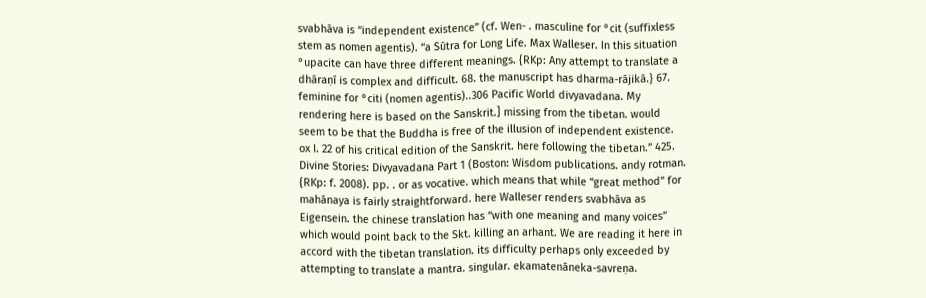svabhāva is “independent existence” (cf. Wen- . masculine for °cit (suffixless stem as nomen agentis). “a Sūtra for Long Life. Max Walleser. In this situation °upacite can have three different meanings. {RKp: Any attempt to translate a dhāraṇī is complex and difficult. 68. the manuscript has dharma-rājikā.} 67. feminine for °citi (nomen agentis)..306 Pacific World divyavadana. My rendering here is based on the Sanskrit.] missing from the tibetan. would seem to be that the Buddha is free of the illusion of independent existence. ox I. 22 of his critical edition of the Sanskrit. here following the tibetan.” 425. Divine Stories: Divyavadana Part 1 (Boston: Wisdom publications. andy rotman. {RKp: f. 2008). pp. . or as vocative. which means that while “great method” for mahānaya is fairly straightforward. here Walleser renders svabhāva as Eigensein. the chinese translation has “with one meaning and many voices” which would point back to the Skt. killing an arhant. We are reading it here in accord with the tibetan translation. its difficulty perhaps only exceeded by attempting to translate a mantra. singular. ekamatenāneka-savreṇa.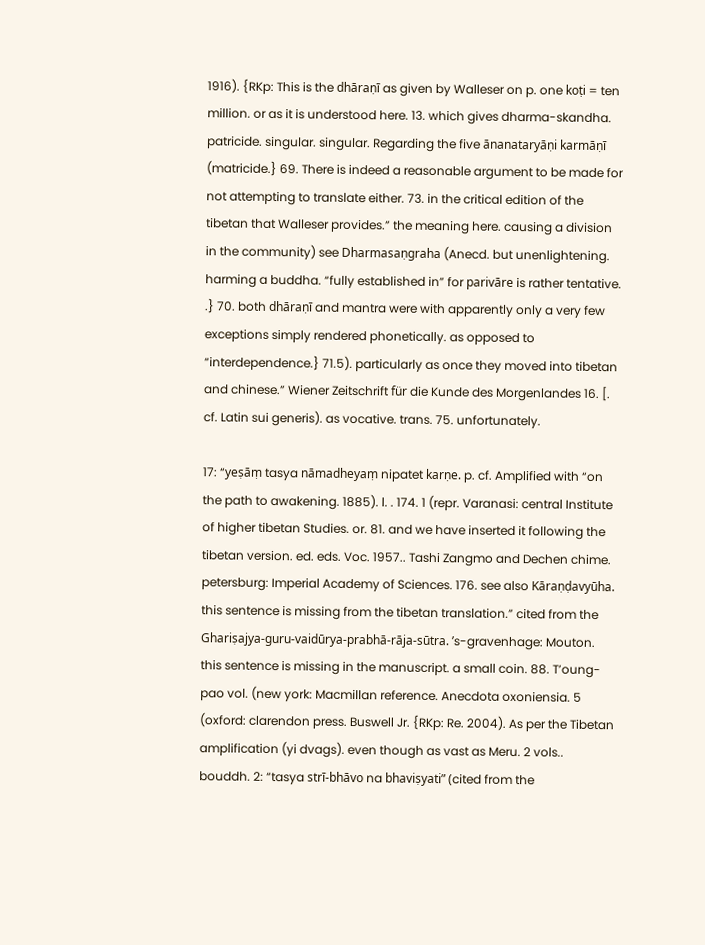1916). {RKp: This is the dhāraṇī as given by Walleser on p. one koṭi = ten million. or as it is understood here. 13. which gives dharma-skandha. patricide. singular. singular. Regarding the five ānanataryāṇi karmāṇī (matricide.} 69. There is indeed a reasonable argument to be made for not attempting to translate either. 73. in the critical edition of the tibetan that Walleser provides.” the meaning here. causing a division in the community) see Dharmasaṇgraha (Anecd. but unenlightening. harming a buddha. “fully established in” for parivāre is rather tentative. .} 70. both dhāraṇī and mantra were with apparently only a very few exceptions simply rendered phonetically. as opposed to “interdependence.} 71.5). particularly as once they moved into tibetan and chinese.” Wiener Zeitschrift für die Kunde des Morgenlandes 16. [. cf. Latin sui generis). as vocative. trans. 75. unfortunately.

17: “yeṣāṃ tasya nāmadheyaṃ nipatet karṇe. p. cf. Amplified with “on the path to awakening. 1885). l. . 174. 1 (repr. Varanasi: central Institute of higher tibetan Studies. or. 81. and we have inserted it following the tibetan version. ed. eds. Voc. 1957.. Tashi Zangmo and Dechen chime. petersburg: Imperial Academy of Sciences. 176. see also Kāraṇḍavyūha. this sentence is missing from the tibetan translation.” cited from the Ghariṣajya-guru-vaidūrya-prabhā-rāja-sūtra. ’s-gravenhage: Mouton. this sentence is missing in the manuscript. a small coin. 88. T’oung-pao vol. (new york: Macmillan reference. Anecdota oxoniensia. 5 (oxford: clarendon press. Buswell Jr. {RKp: Re. 2004). As per the Tibetan amplification (yi dvags). even though as vast as Meru. 2 vols.. bouddh. 2: “tasya strī-bhāvo na bhaviṣyati” (cited from the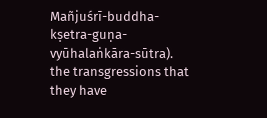Mañjuśrī-buddha-kṣetra-guṇa-vyūhalaṅkāra-sūtra). the transgressions that they have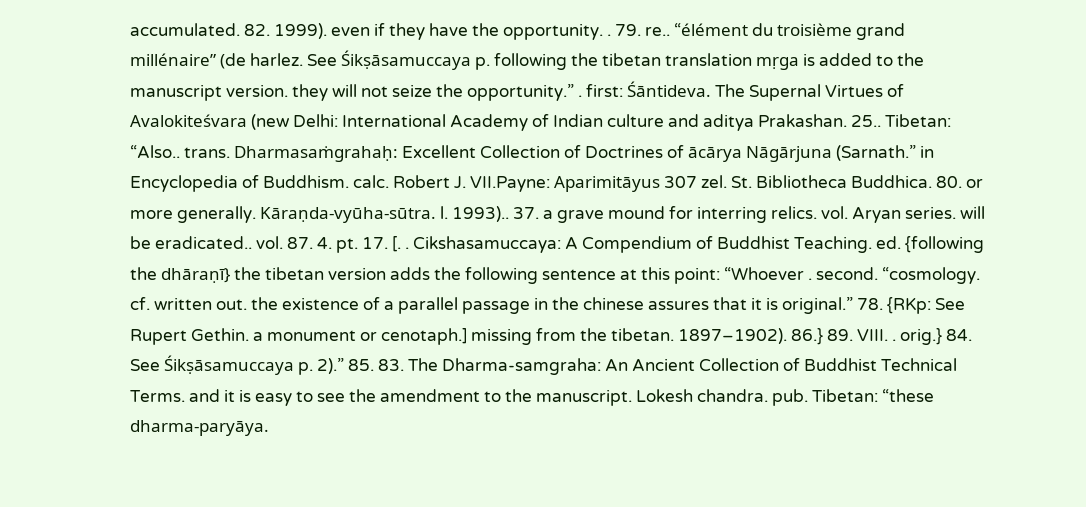accumulated. 82. 1999). even if they have the opportunity. . 79. re.. “élément du troisième grand millénaire” (de harlez. See Śikṣāsamuccaya p. following the tibetan translation mṛga is added to the manuscript version. they will not seize the opportunity.” . first: Śāntideva. The Supernal Virtues of Avalokiteśvara (new Delhi: International Academy of Indian culture and aditya Prakashan. 25.. Tibetan: “Also.. trans. Dharmasaṁgrahaḥ: Excellent Collection of Doctrines of ācārya Nāgārjuna (Sarnath.” in Encyclopedia of Buddhism. calc. Robert J. VII.Payne: Aparimitāyus 307 zel. St. Bibliotheca Buddhica. 80. or more generally. Kāraṇda-vyūha-sūtra. l. 1993).. 37. a grave mound for interring relics. vol. Aryan series. will be eradicated.. vol. 87. 4. pt. 17. [. . Cikshasamuccaya: A Compendium of Buddhist Teaching. ed. {following the dhāraṇī} the tibetan version adds the following sentence at this point: “Whoever . second. “cosmology. cf. written out. the existence of a parallel passage in the chinese assures that it is original.” 78. {RKp: See Rupert Gethin. a monument or cenotaph.] missing from the tibetan. 1897–1902). 86.} 89. VIII. . orig.} 84. See Śikṣāsamuccaya p. 2).” 85. 83. The Dharma-samgraha: An Ancient Collection of Buddhist Technical Terms. and it is easy to see the amendment to the manuscript. Lokesh chandra. pub. Tibetan: “these dharma-paryāya.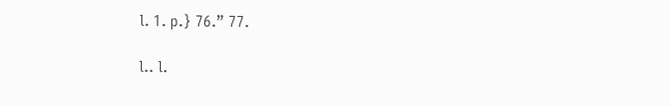l. 1. p.} 76.” 77.

l.. l.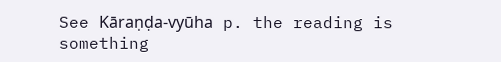See Kāraṇḍa-vyūha p. the reading is something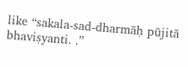like “sakala-sad-dharmāḥ pūjitā bhaviṣyanti. .”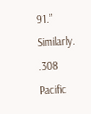91.” Similarly. .308 Pacific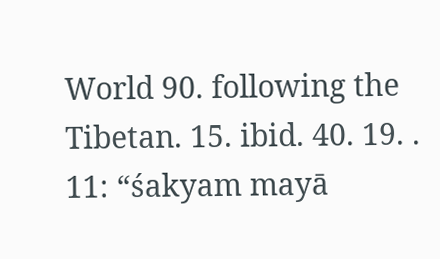World 90. following the Tibetan. 15. ibid. 40. 19. . 11: “śakyam mayā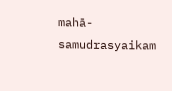mahā-samudrasyaikam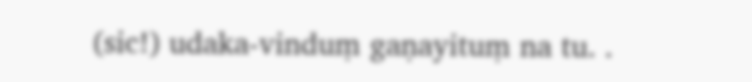(sic!) udaka-vinduṃ gaṇayituṃ na tu. .